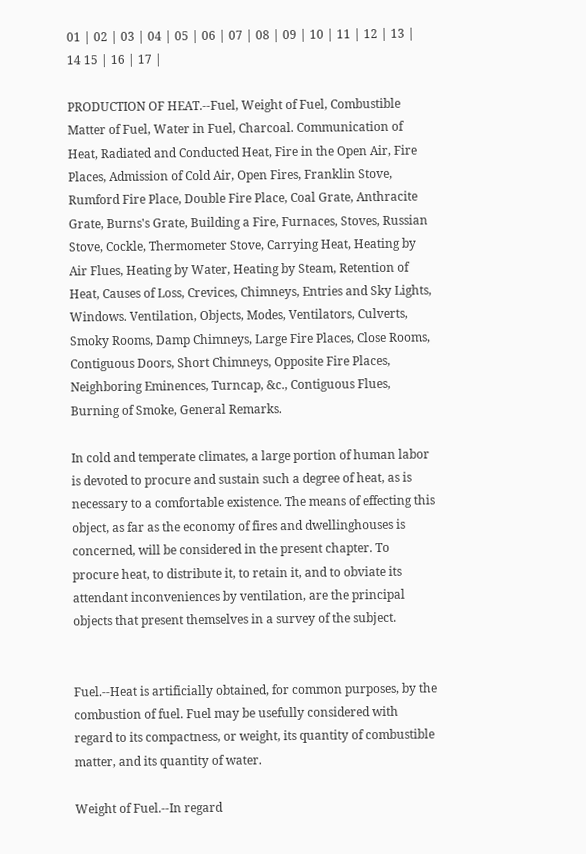01 | 02 | 03 | 04 | 05 | 06 | 07 | 08 | 09 | 10 | 11 | 12 | 13 | 14 15 | 16 | 17 |

PRODUCTION OF HEAT.--Fuel, Weight of Fuel, Combustible Matter of Fuel, Water in Fuel, Charcoal. Communication of Heat, Radiated and Conducted Heat, Fire in the Open Air, Fire Places, Admission of Cold Air, Open Fires, Franklin Stove, Rumford Fire Place, Double Fire Place, Coal Grate, Anthracite Grate, Burns's Grate, Building a Fire, Furnaces, Stoves, Russian Stove, Cockle, Thermometer Stove, Carrying Heat, Heating by Air Flues, Heating by Water, Heating by Steam, Retention of Heat, Causes of Loss, Crevices, Chimneys, Entries and Sky Lights, Windows. Ventilation, Objects, Modes, Ventilators, Culverts, Smoky Rooms, Damp Chimneys, Large Fire Places, Close Rooms, Contiguous Doors, Short Chimneys, Opposite Fire Places, Neighboring Eminences, Turncap, &c., Contiguous Flues, Burning of Smoke, General Remarks.

In cold and temperate climates, a large portion of human labor is devoted to procure and sustain such a degree of heat, as is necessary to a comfortable existence. The means of effecting this object, as far as the economy of fires and dwellinghouses is concerned, will be considered in the present chapter. To procure heat, to distribute it, to retain it, and to obviate its attendant inconveniences by ventilation, are the principal objects that present themselves in a survey of the subject.


Fuel.--Heat is artificially obtained, for common purposes, by the combustion of fuel. Fuel may be usefully considered with regard to its compactness, or weight, its quantity of combustible matter, and its quantity of water.

Weight of Fuel.--In regard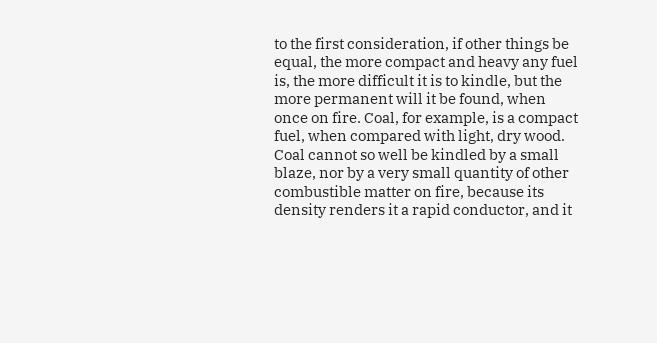to the first consideration, if other things be equal, the more compact and heavy any fuel is, the more difficult it is to kindle, but the more permanent will it be found, when once on fire. Coal, for example, is a compact fuel, when compared with light, dry wood. Coal cannot so well be kindled by a small blaze, nor by a very small quantity of other combustible matter on fire, because its density renders it a rapid conductor, and it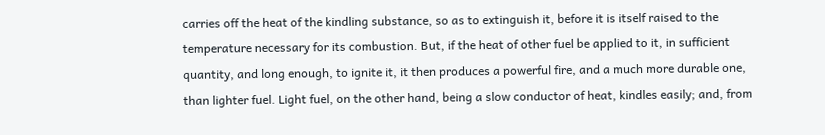carries off the heat of the kindling substance, so as to extinguish it, before it is itself raised to the temperature necessary for its combustion. But, if the heat of other fuel be applied to it, in sufficient quantity, and long enough, to ignite it, it then produces a powerful fire, and a much more durable one, than lighter fuel. Light fuel, on the other hand, being a slow conductor of heat, kindles easily; and, from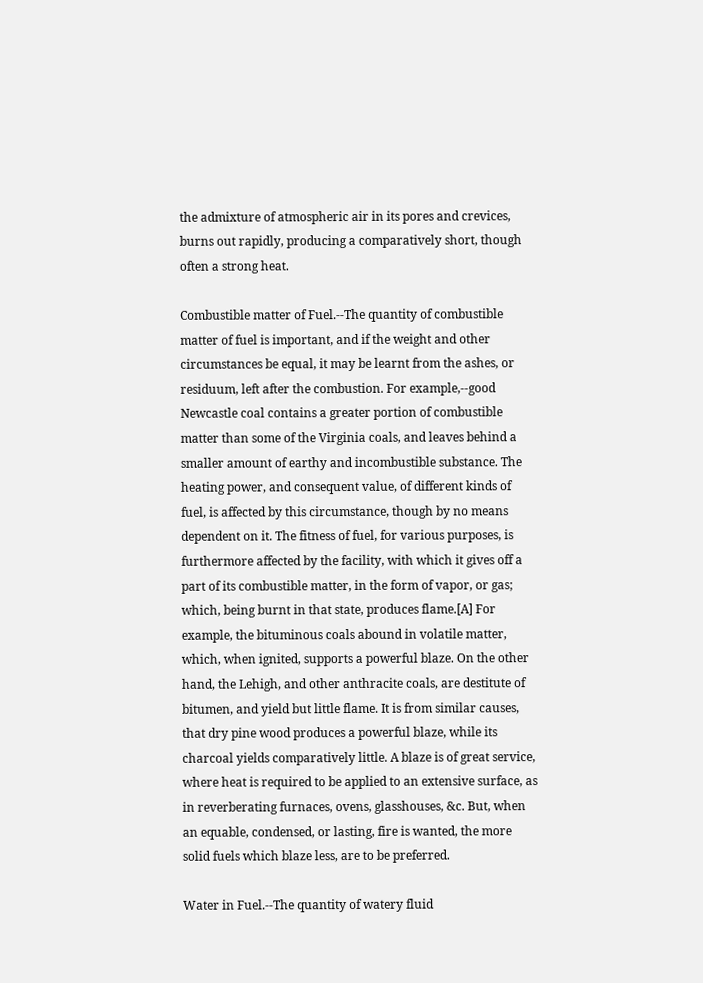the admixture of atmospheric air in its pores and crevices, burns out rapidly, producing a comparatively short, though often a strong heat.

Combustible matter of Fuel.--The quantity of combustible matter of fuel is important, and if the weight and other circumstances be equal, it may be learnt from the ashes, or residuum, left after the combustion. For example,--good Newcastle coal contains a greater portion of combustible matter than some of the Virginia coals, and leaves behind a smaller amount of earthy and incombustible substance. The heating power, and consequent value, of different kinds of fuel, is affected by this circumstance, though by no means dependent on it. The fitness of fuel, for various purposes, is furthermore affected by the facility, with which it gives off a part of its combustible matter, in the form of vapor, or gas; which, being burnt in that state, produces flame.[A] For example, the bituminous coals abound in volatile matter, which, when ignited, supports a powerful blaze. On the other hand, the Lehigh, and other anthracite coals, are destitute of bitumen, and yield but little flame. It is from similar causes, that dry pine wood produces a powerful blaze, while its charcoal yields comparatively little. A blaze is of great service, where heat is required to be applied to an extensive surface, as in reverberating furnaces, ovens, glasshouses, &c. But, when an equable, condensed, or lasting, fire is wanted, the more solid fuels which blaze less, are to be preferred.

Water in Fuel.--The quantity of watery fluid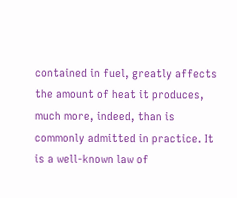contained in fuel, greatly affects the amount of heat it produces, much more, indeed, than is commonly admitted in practice. It is a well-known law of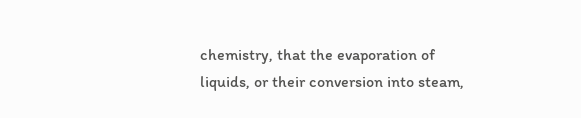chemistry, that the evaporation of liquids, or their conversion into steam,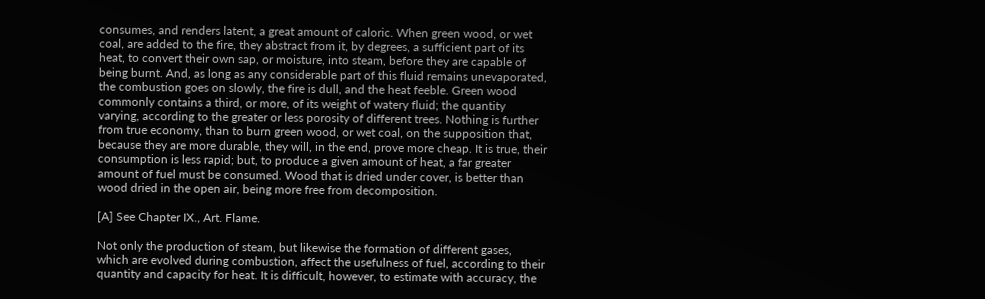consumes, and renders latent, a great amount of caloric. When green wood, or wet coal, are added to the fire, they abstract from it, by degrees, a sufficient part of its heat, to convert their own sap, or moisture, into steam, before they are capable of being burnt. And, as long as any considerable part of this fluid remains unevaporated, the combustion goes on slowly, the fire is dull, and the heat feeble. Green wood commonly contains a third, or more, of its weight of watery fluid; the quantity varying, according to the greater or less porosity of different trees. Nothing is further from true economy, than to burn green wood, or wet coal, on the supposition that, because they are more durable, they will, in the end, prove more cheap. It is true, their consumption is less rapid; but, to produce a given amount of heat, a far greater amount of fuel must be consumed. Wood that is dried under cover, is better than wood dried in the open air, being more free from decomposition.

[A] See Chapter IX., Art. Flame.

Not only the production of steam, but likewise the formation of different gases, which are evolved during combustion, affect the usefulness of fuel, according to their quantity and capacity for heat. It is difficult, however, to estimate with accuracy, the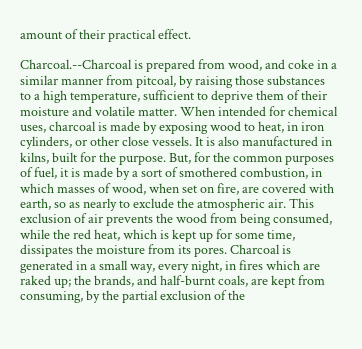amount of their practical effect.

Charcoal.--Charcoal is prepared from wood, and coke in a similar manner from pitcoal, by raising those substances to a high temperature, sufficient to deprive them of their moisture and volatile matter. When intended for chemical uses, charcoal is made by exposing wood to heat, in iron cylinders, or other close vessels. It is also manufactured in kilns, built for the purpose. But, for the common purposes of fuel, it is made by a sort of smothered combustion, in which masses of wood, when set on fire, are covered with earth, so as nearly to exclude the atmospheric air. This exclusion of air prevents the wood from being consumed, while the red heat, which is kept up for some time, dissipates the moisture from its pores. Charcoal is generated in a small way, every night, in fires which are raked up; the brands, and half-burnt coals, are kept from consuming, by the partial exclusion of the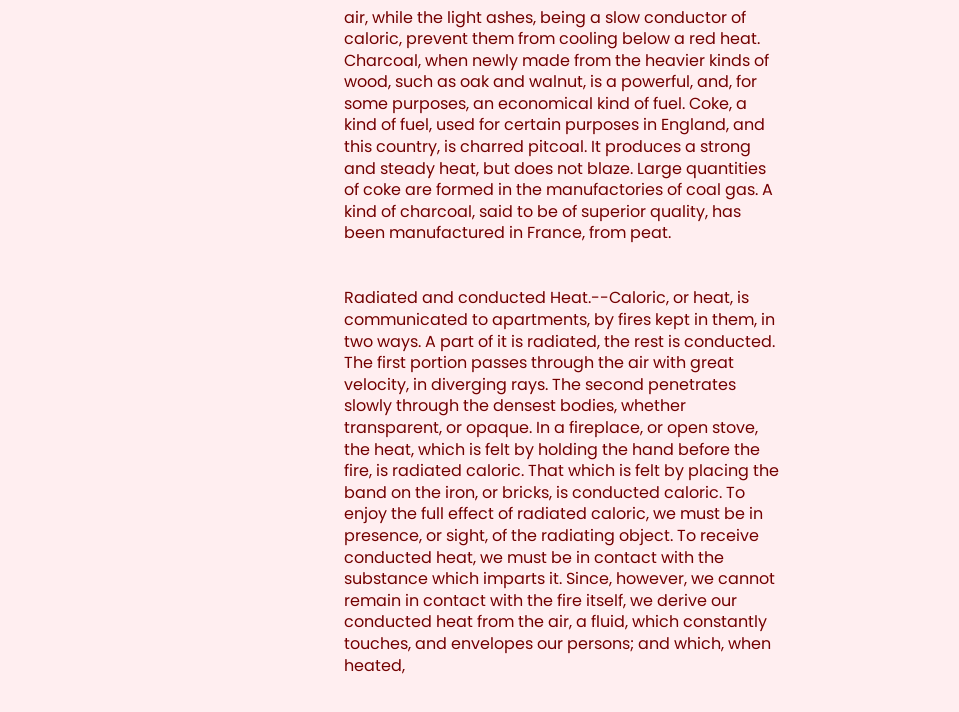air, while the light ashes, being a slow conductor of caloric, prevent them from cooling below a red heat. Charcoal, when newly made from the heavier kinds of wood, such as oak and walnut, is a powerful, and, for some purposes, an economical kind of fuel. Coke, a kind of fuel, used for certain purposes in England, and this country, is charred pitcoal. It produces a strong and steady heat, but does not blaze. Large quantities of coke are formed in the manufactories of coal gas. A kind of charcoal, said to be of superior quality, has been manufactured in France, from peat.


Radiated and conducted Heat.--Caloric, or heat, is communicated to apartments, by fires kept in them, in two ways. A part of it is radiated, the rest is conducted. The first portion passes through the air with great velocity, in diverging rays. The second penetrates slowly through the densest bodies, whether transparent, or opaque. In a fireplace, or open stove, the heat, which is felt by holding the hand before the fire, is radiated caloric. That which is felt by placing the band on the iron, or bricks, is conducted caloric. To enjoy the full effect of radiated caloric, we must be in presence, or sight, of the radiating object. To receive conducted heat, we must be in contact with the substance which imparts it. Since, however, we cannot remain in contact with the fire itself, we derive our conducted heat from the air, a fluid, which constantly touches, and envelopes our persons; and which, when heated,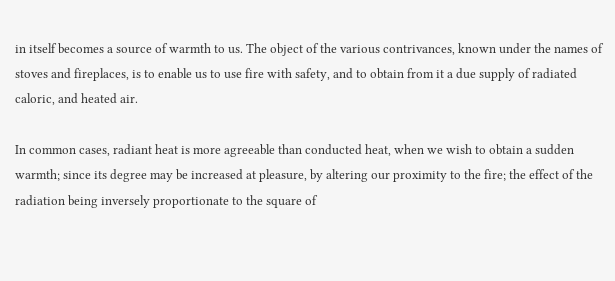in itself becomes a source of warmth to us. The object of the various contrivances, known under the names of stoves and fireplaces, is to enable us to use fire with safety, and to obtain from it a due supply of radiated caloric, and heated air.

In common cases, radiant heat is more agreeable than conducted heat, when we wish to obtain a sudden warmth; since its degree may be increased at pleasure, by altering our proximity to the fire; the effect of the radiation being inversely proportionate to the square of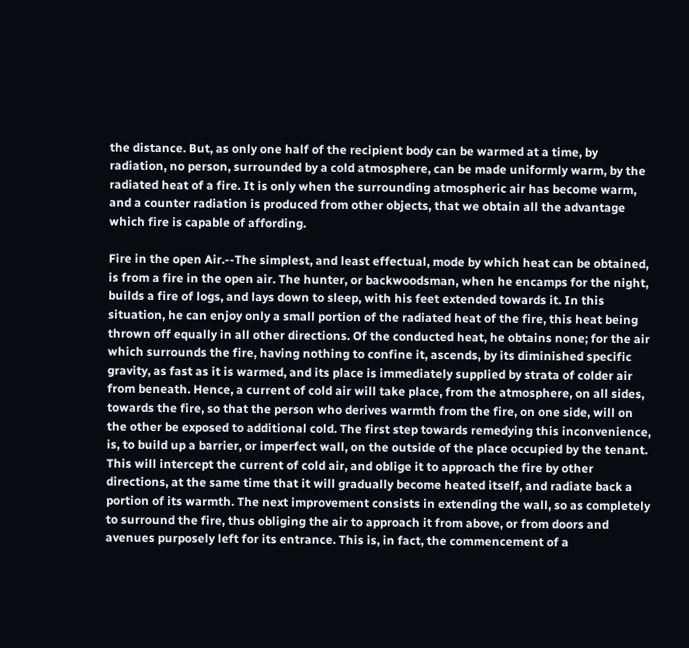the distance. But, as only one half of the recipient body can be warmed at a time, by radiation, no person, surrounded by a cold atmosphere, can be made uniformly warm, by the radiated heat of a fire. It is only when the surrounding atmospheric air has become warm, and a counter radiation is produced from other objects, that we obtain all the advantage which fire is capable of affording.

Fire in the open Air.--The simplest, and least effectual, mode by which heat can be obtained, is from a fire in the open air. The hunter, or backwoodsman, when he encamps for the night, builds a fire of logs, and lays down to sleep, with his feet extended towards it. In this situation, he can enjoy only a small portion of the radiated heat of the fire, this heat being thrown off equally in all other directions. Of the conducted heat, he obtains none; for the air which surrounds the fire, having nothing to confine it, ascends, by its diminished specific gravity, as fast as it is warmed, and its place is immediately supplied by strata of colder air from beneath. Hence, a current of cold air will take place, from the atmosphere, on all sides, towards the fire, so that the person who derives warmth from the fire, on one side, will on the other be exposed to additional cold. The first step towards remedying this inconvenience, is, to build up a barrier, or imperfect wall, on the outside of the place occupied by the tenant. This will intercept the current of cold air, and oblige it to approach the fire by other directions, at the same time that it will gradually become heated itself, and radiate back a portion of its warmth. The next improvement consists in extending the wall, so as completely to surround the fire, thus obliging the air to approach it from above, or from doors and avenues purposely left for its entrance. This is, in fact, the commencement of a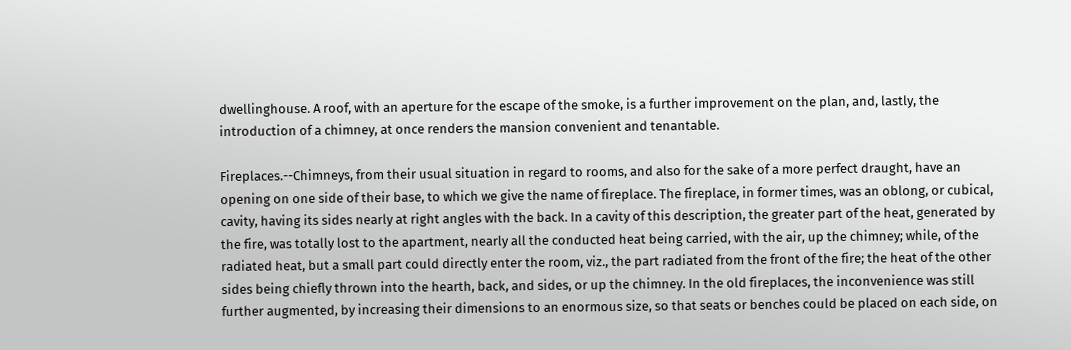dwellinghouse. A roof, with an aperture for the escape of the smoke, is a further improvement on the plan, and, lastly, the introduction of a chimney, at once renders the mansion convenient and tenantable.

Fireplaces.--Chimneys, from their usual situation in regard to rooms, and also for the sake of a more perfect draught, have an opening on one side of their base, to which we give the name of fireplace. The fireplace, in former times, was an oblong, or cubical, cavity, having its sides nearly at right angles with the back. In a cavity of this description, the greater part of the heat, generated by the fire, was totally lost to the apartment, nearly all the conducted heat being carried, with the air, up the chimney; while, of the radiated heat, but a small part could directly enter the room, viz., the part radiated from the front of the fire; the heat of the other sides being chiefly thrown into the hearth, back, and sides, or up the chimney. In the old fireplaces, the inconvenience was still further augmented, by increasing their dimensions to an enormous size, so that seats or benches could be placed on each side, on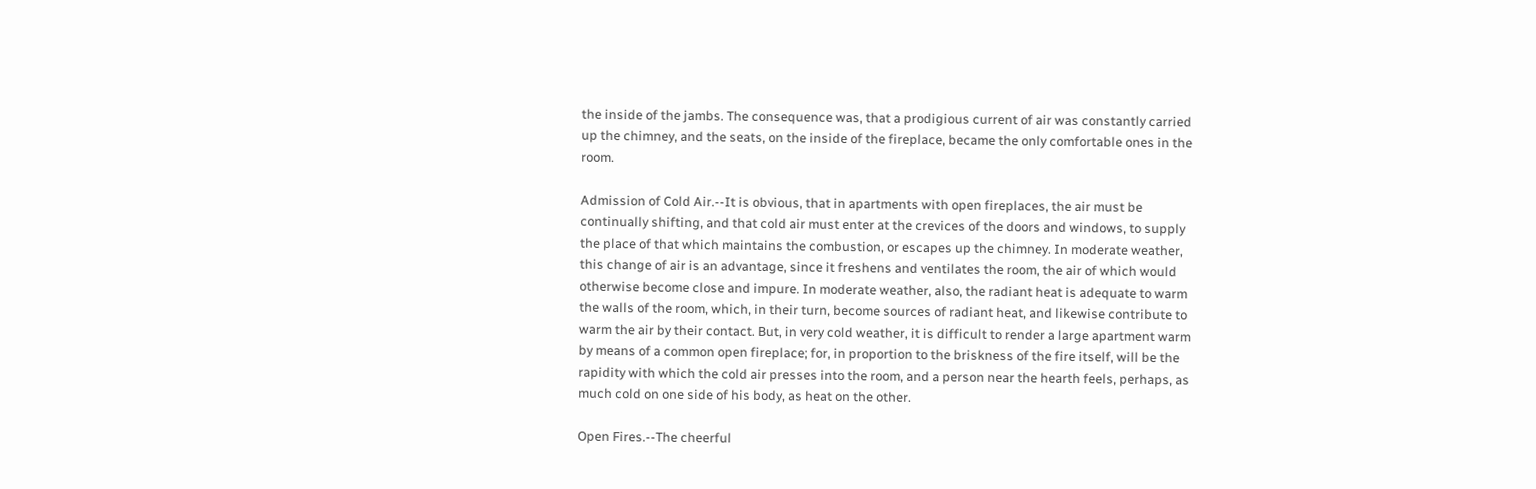the inside of the jambs. The consequence was, that a prodigious current of air was constantly carried up the chimney, and the seats, on the inside of the fireplace, became the only comfortable ones in the room.

Admission of Cold Air.--It is obvious, that in apartments with open fireplaces, the air must be continually shifting, and that cold air must enter at the crevices of the doors and windows, to supply the place of that which maintains the combustion, or escapes up the chimney. In moderate weather, this change of air is an advantage, since it freshens and ventilates the room, the air of which would otherwise become close and impure. In moderate weather, also, the radiant heat is adequate to warm the walls of the room, which, in their turn, become sources of radiant heat, and likewise contribute to warm the air by their contact. But, in very cold weather, it is difficult to render a large apartment warm by means of a common open fireplace; for, in proportion to the briskness of the fire itself, will be the rapidity with which the cold air presses into the room, and a person near the hearth feels, perhaps, as much cold on one side of his body, as heat on the other.

Open Fires.--The cheerful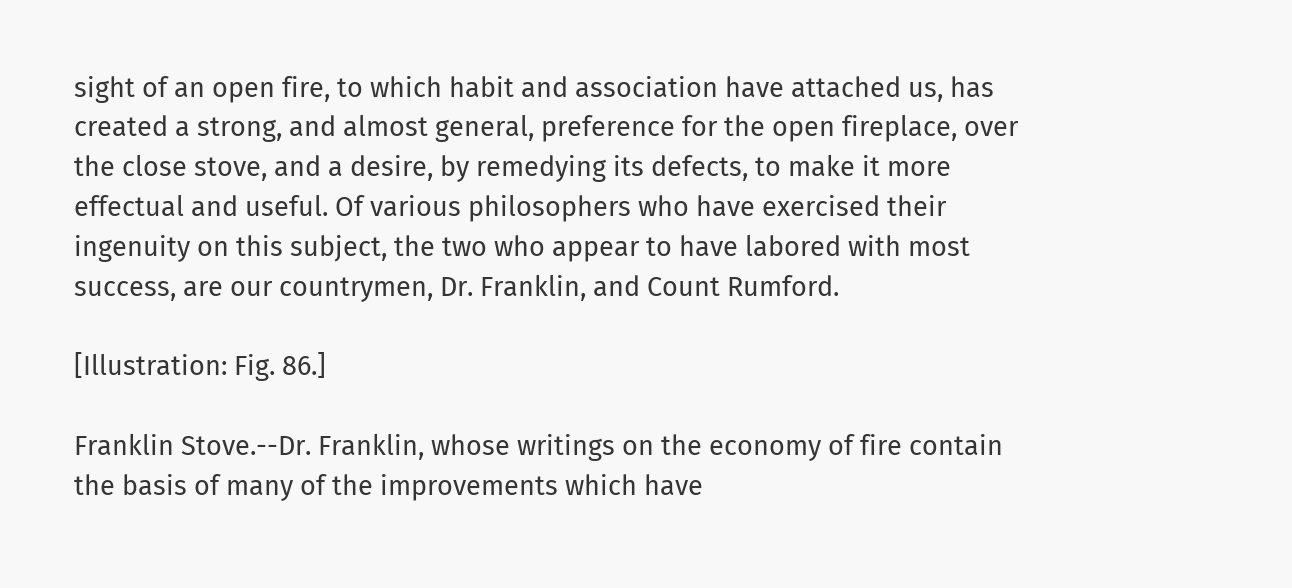sight of an open fire, to which habit and association have attached us, has created a strong, and almost general, preference for the open fireplace, over the close stove, and a desire, by remedying its defects, to make it more effectual and useful. Of various philosophers who have exercised their ingenuity on this subject, the two who appear to have labored with most success, are our countrymen, Dr. Franklin, and Count Rumford.

[Illustration: Fig. 86.]

Franklin Stove.--Dr. Franklin, whose writings on the economy of fire contain the basis of many of the improvements which have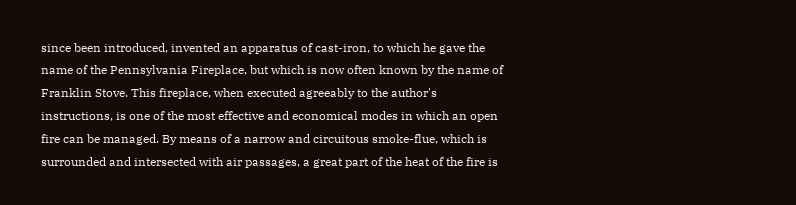since been introduced, invented an apparatus of cast-iron, to which he gave the name of the Pennsylvania Fireplace, but which is now often known by the name of Franklin Stove. This fireplace, when executed agreeably to the author's instructions, is one of the most effective and economical modes in which an open fire can be managed. By means of a narrow and circuitous smoke-flue, which is surrounded and intersected with air passages, a great part of the heat of the fire is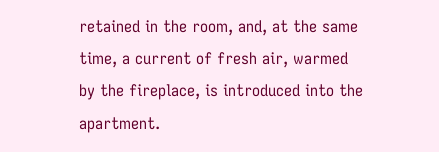retained in the room, and, at the same time, a current of fresh air, warmed by the fireplace, is introduced into the apartment.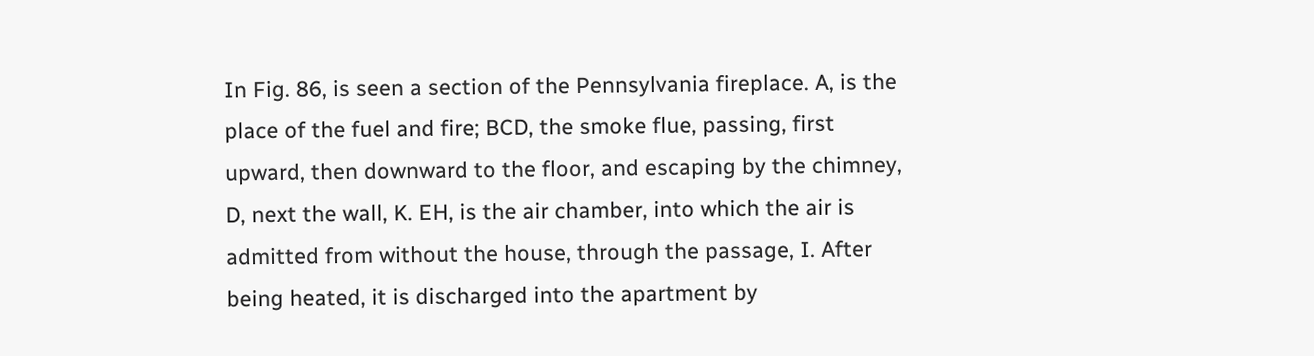In Fig. 86, is seen a section of the Pennsylvania fireplace. A, is the place of the fuel and fire; BCD, the smoke flue, passing, first upward, then downward to the floor, and escaping by the chimney, D, next the wall, K. EH, is the air chamber, into which the air is admitted from without the house, through the passage, I. After being heated, it is discharged into the apartment by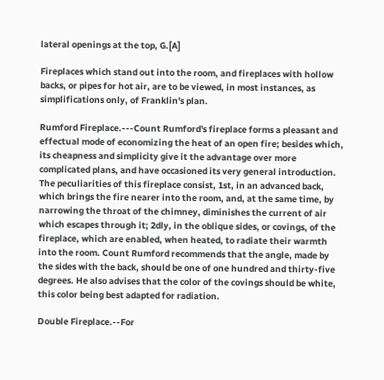lateral openings at the top, G.[A]

Fireplaces which stand out into the room, and fireplaces with hollow backs, or pipes for hot air, are to be viewed, in most instances, as simplifications only, of Franklin's plan.

Rumford Fireplace.---Count Rumford's fireplace forms a pleasant and effectual mode of economizing the heat of an open fire; besides which, its cheapness and simplicity give it the advantage over more complicated plans, and have occasioned its very general introduction. The peculiarities of this fireplace consist, 1st, in an advanced back, which brings the fire nearer into the room, and, at the same time, by narrowing the throat of the chimney, diminishes the current of air which escapes through it; 2dly, in the oblique sides, or covings, of the fireplace, which are enabled, when heated, to radiate their warmth into the room. Count Rumford recommends that the angle, made by the sides with the back, should be one of one hundred and thirty-five degrees. He also advises that the color of the covings should be white, this color being best adapted for radiation.

Double Fireplace.--For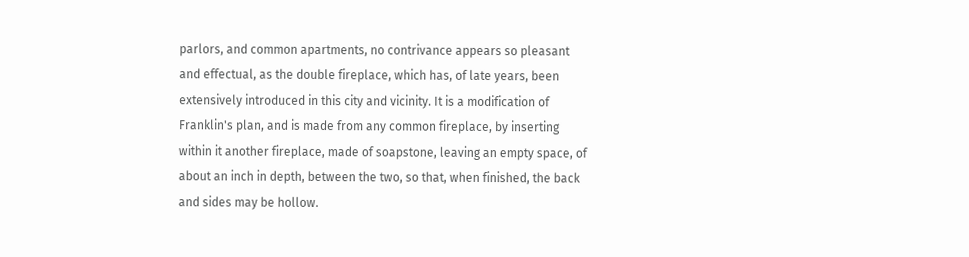parlors, and common apartments, no contrivance appears so pleasant and effectual, as the double fireplace, which has, of late years, been extensively introduced in this city and vicinity. It is a modification of Franklin's plan, and is made from any common fireplace, by inserting within it another fireplace, made of soapstone, leaving an empty space, of about an inch in depth, between the two, so that, when finished, the back and sides may be hollow.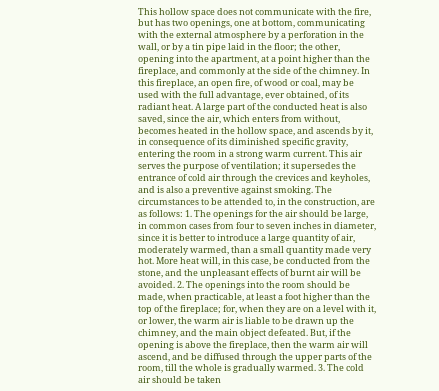This hollow space does not communicate with the fire, but has two openings, one at bottom, communicating with the external atmosphere by a perforation in the wall, or by a tin pipe laid in the floor; the other, opening into the apartment, at a point higher than the fireplace, and commonly at the side of the chimney. In this fireplace, an open fire, of wood or coal, may be used with the full advantage, ever obtained, of its radiant heat. A large part of the conducted heat is also saved, since the air, which enters from without, becomes heated in the hollow space, and ascends by it, in consequence of its diminished specific gravity, entering the room in a strong warm current. This air serves the purpose of ventilation; it supersedes the entrance of cold air through the crevices and keyholes, and is also a preventive against smoking. The circumstances to be attended to, in the construction, are as follows: 1. The openings for the air should be large, in common cases from four to seven inches in diameter, since it is better to introduce a large quantity of air, moderately warmed, than a small quantity made very hot. More heat will, in this case, be conducted from the stone, and the unpleasant effects of burnt air will be avoided. 2. The openings into the room should be made, when practicable, at least a foot higher than the top of the fireplace; for, when they are on a level with it, or lower, the warm air is liable to be drawn up the chimney, and the main object defeated. But, if the opening is above the fireplace, then the warm air will ascend, and be diffused through the upper parts of the room, till the whole is gradually warmed. 3. The cold air should be taken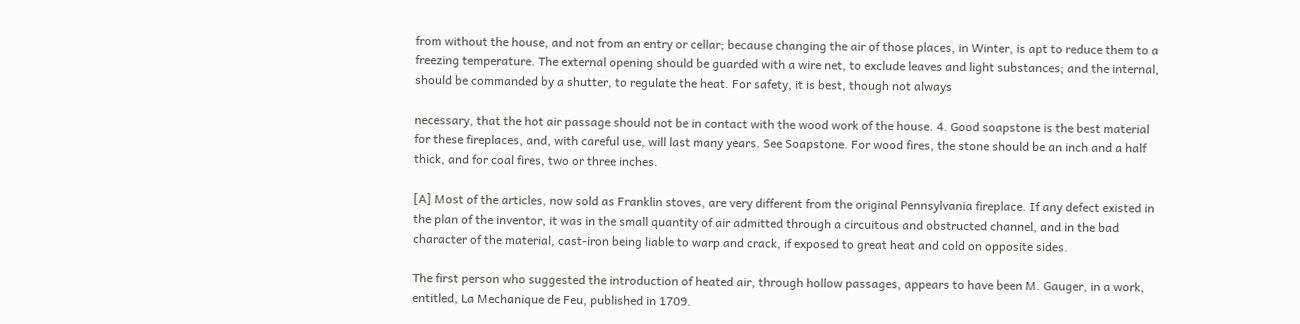from without the house, and not from an entry or cellar; because changing the air of those places, in Winter, is apt to reduce them to a freezing temperature. The external opening should be guarded with a wire net, to exclude leaves and light substances; and the internal, should be commanded by a shutter, to regulate the heat. For safety, it is best, though not always

necessary, that the hot air passage should not be in contact with the wood work of the house. 4. Good soapstone is the best material for these fireplaces, and, with careful use, will last many years. See Soapstone. For wood fires, the stone should be an inch and a half thick, and for coal fires, two or three inches.

[A] Most of the articles, now sold as Franklin stoves, are very different from the original Pennsylvania fireplace. If any defect existed in the plan of the inventor, it was in the small quantity of air admitted through a circuitous and obstructed channel, and in the bad character of the material, cast-iron being liable to warp and crack, if exposed to great heat and cold on opposite sides.

The first person who suggested the introduction of heated air, through hollow passages, appears to have been M. Gauger, in a work, entitled, La Mechanique de Feu, published in 1709.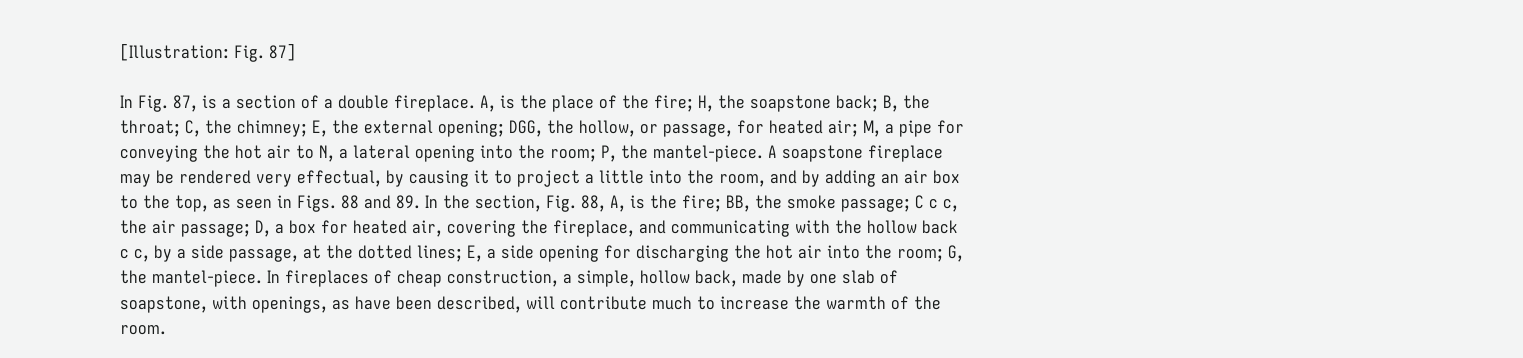[Illustration: Fig. 87]

In Fig. 87, is a section of a double fireplace. A, is the place of the fire; H, the soapstone back; B, the throat; C, the chimney; E, the external opening; DGG, the hollow, or passage, for heated air; M, a pipe for conveying the hot air to N, a lateral opening into the room; P, the mantel-piece. A soapstone fireplace may be rendered very effectual, by causing it to project a little into the room, and by adding an air box to the top, as seen in Figs. 88 and 89. In the section, Fig. 88, A, is the fire; BB, the smoke passage; C c c, the air passage; D, a box for heated air, covering the fireplace, and communicating with the hollow back c c, by a side passage, at the dotted lines; E, a side opening for discharging the hot air into the room; G, the mantel-piece. In fireplaces of cheap construction, a simple, hollow back, made by one slab of soapstone, with openings, as have been described, will contribute much to increase the warmth of the room.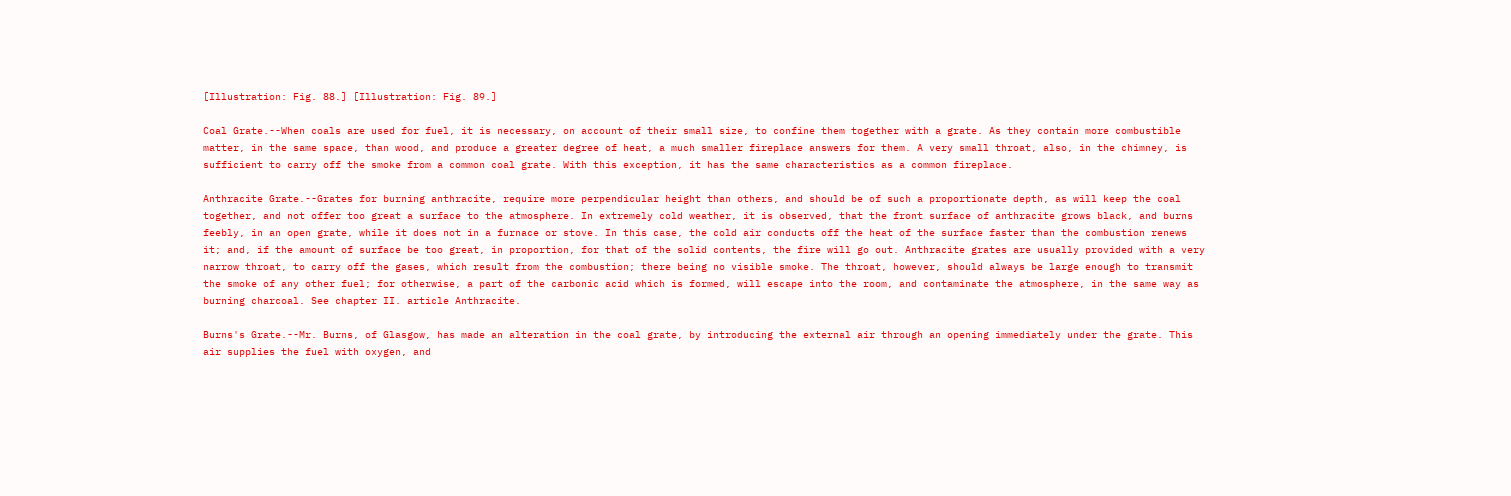[Illustration: Fig. 88.] [Illustration: Fig. 89.]

Coal Grate.--When coals are used for fuel, it is necessary, on account of their small size, to confine them together with a grate. As they contain more combustible matter, in the same space, than wood, and produce a greater degree of heat, a much smaller fireplace answers for them. A very small throat, also, in the chimney, is sufficient to carry off the smoke from a common coal grate. With this exception, it has the same characteristics as a common fireplace.

Anthracite Grate.--Grates for burning anthracite, require more perpendicular height than others, and should be of such a proportionate depth, as will keep the coal together, and not offer too great a surface to the atmosphere. In extremely cold weather, it is observed, that the front surface of anthracite grows black, and burns feebly, in an open grate, while it does not in a furnace or stove. In this case, the cold air conducts off the heat of the surface faster than the combustion renews it; and, if the amount of surface be too great, in proportion, for that of the solid contents, the fire will go out. Anthracite grates are usually provided with a very narrow throat, to carry off the gases, which result from the combustion; there being no visible smoke. The throat, however, should always be large enough to transmit the smoke of any other fuel; for otherwise, a part of the carbonic acid which is formed, will escape into the room, and contaminate the atmosphere, in the same way as burning charcoal. See chapter II. article Anthracite.

Burns's Grate.--Mr. Burns, of Glasgow, has made an alteration in the coal grate, by introducing the external air through an opening immediately under the grate. This air supplies the fuel with oxygen, and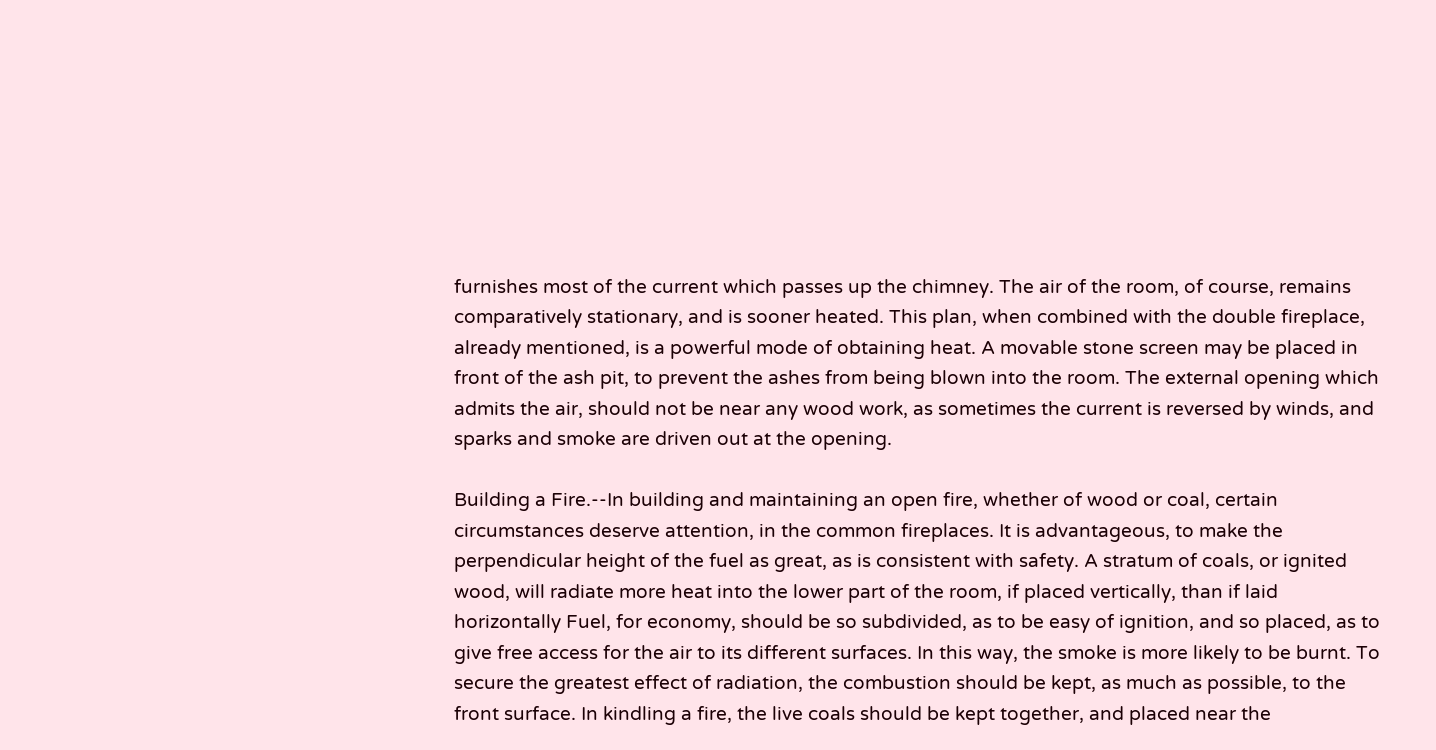furnishes most of the current which passes up the chimney. The air of the room, of course, remains comparatively stationary, and is sooner heated. This plan, when combined with the double fireplace, already mentioned, is a powerful mode of obtaining heat. A movable stone screen may be placed in front of the ash pit, to prevent the ashes from being blown into the room. The external opening which admits the air, should not be near any wood work, as sometimes the current is reversed by winds, and sparks and smoke are driven out at the opening.

Building a Fire.--In building and maintaining an open fire, whether of wood or coal, certain circumstances deserve attention, in the common fireplaces. It is advantageous, to make the perpendicular height of the fuel as great, as is consistent with safety. A stratum of coals, or ignited wood, will radiate more heat into the lower part of the room, if placed vertically, than if laid horizontally Fuel, for economy, should be so subdivided, as to be easy of ignition, and so placed, as to give free access for the air to its different surfaces. In this way, the smoke is more likely to be burnt. To secure the greatest effect of radiation, the combustion should be kept, as much as possible, to the front surface. In kindling a fire, the live coals should be kept together, and placed near the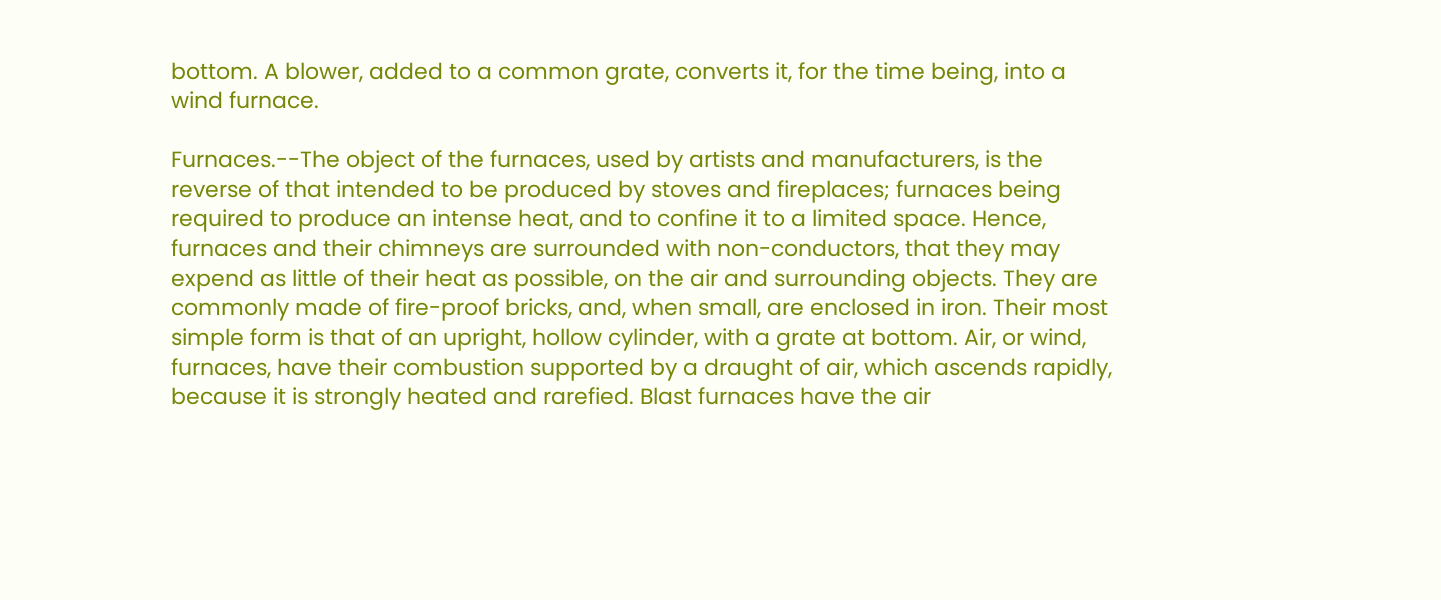bottom. A blower, added to a common grate, converts it, for the time being, into a wind furnace.

Furnaces.--The object of the furnaces, used by artists and manufacturers, is the reverse of that intended to be produced by stoves and fireplaces; furnaces being required to produce an intense heat, and to confine it to a limited space. Hence, furnaces and their chimneys are surrounded with non-conductors, that they may expend as little of their heat as possible, on the air and surrounding objects. They are commonly made of fire-proof bricks, and, when small, are enclosed in iron. Their most simple form is that of an upright, hollow cylinder, with a grate at bottom. Air, or wind, furnaces, have their combustion supported by a draught of air, which ascends rapidly, because it is strongly heated and rarefied. Blast furnaces have the air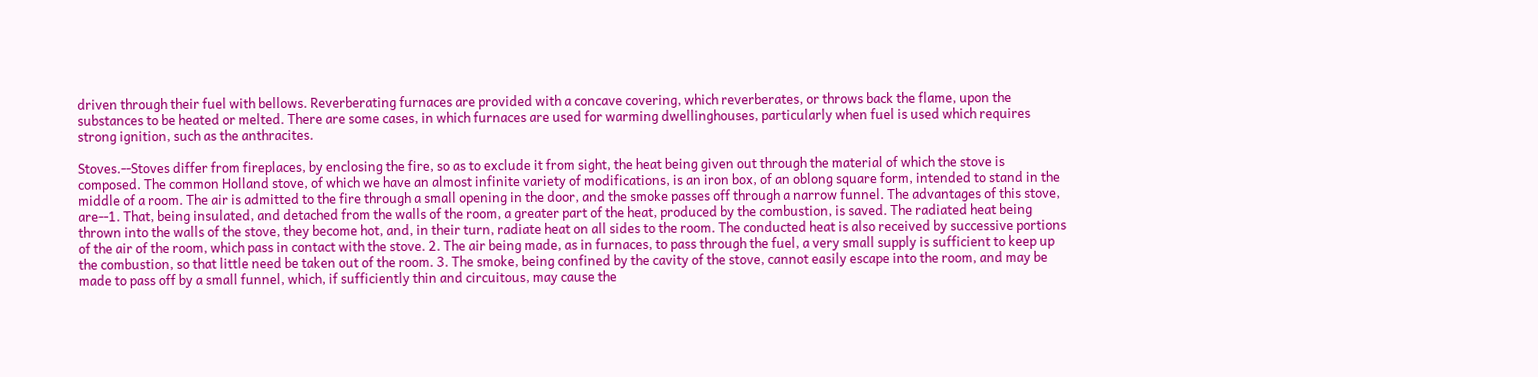driven through their fuel with bellows. Reverberating furnaces are provided with a concave covering, which reverberates, or throws back the flame, upon the substances to be heated or melted. There are some cases, in which furnaces are used for warming dwellinghouses, particularly when fuel is used which requires strong ignition, such as the anthracites.

Stoves.--Stoves differ from fireplaces, by enclosing the fire, so as to exclude it from sight, the heat being given out through the material of which the stove is composed. The common Holland stove, of which we have an almost infinite variety of modifications, is an iron box, of an oblong square form, intended to stand in the middle of a room. The air is admitted to the fire through a small opening in the door, and the smoke passes off through a narrow funnel. The advantages of this stove, are--1. That, being insulated, and detached from the walls of the room, a greater part of the heat, produced by the combustion, is saved. The radiated heat being thrown into the walls of the stove, they become hot, and, in their turn, radiate heat on all sides to the room. The conducted heat is also received by successive portions of the air of the room, which pass in contact with the stove. 2. The air being made, as in furnaces, to pass through the fuel, a very small supply is sufficient to keep up the combustion, so that little need be taken out of the room. 3. The smoke, being confined by the cavity of the stove, cannot easily escape into the room, and may be made to pass off by a small funnel, which, if sufficiently thin and circuitous, may cause the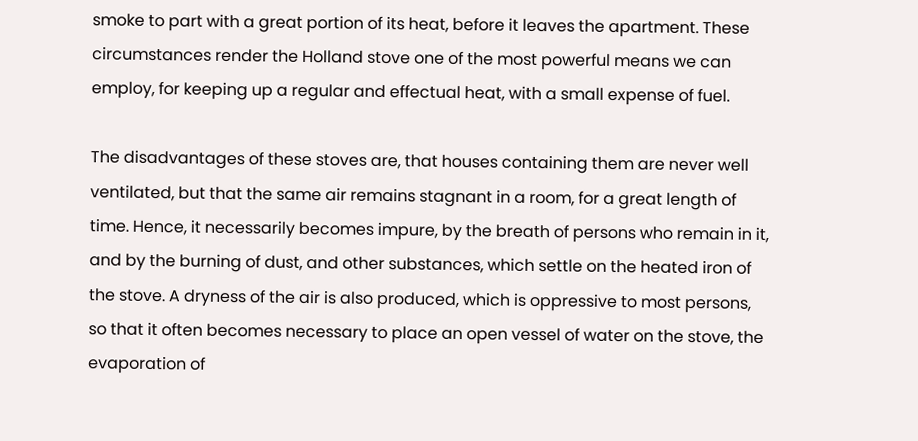smoke to part with a great portion of its heat, before it leaves the apartment. These circumstances render the Holland stove one of the most powerful means we can employ, for keeping up a regular and effectual heat, with a small expense of fuel.

The disadvantages of these stoves are, that houses containing them are never well ventilated, but that the same air remains stagnant in a room, for a great length of time. Hence, it necessarily becomes impure, by the breath of persons who remain in it, and by the burning of dust, and other substances, which settle on the heated iron of the stove. A dryness of the air is also produced, which is oppressive to most persons, so that it often becomes necessary to place an open vessel of water on the stove, the evaporation of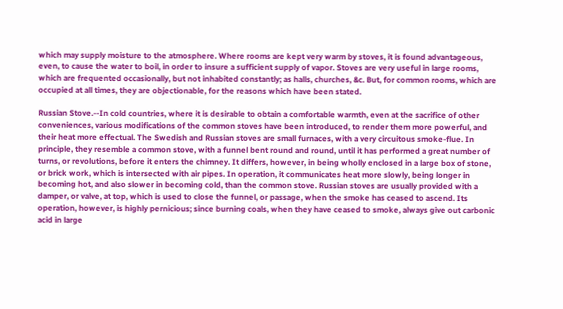which may supply moisture to the atmosphere. Where rooms are kept very warm by stoves, it is found advantageous, even, to cause the water to boil, in order to insure a sufficient supply of vapor. Stoves are very useful in large rooms, which are frequented occasionally, but not inhabited constantly; as halls, churches, &c. But, for common rooms, which are occupied at all times, they are objectionable, for the reasons which have been stated.

Russian Stove.--In cold countries, where it is desirable to obtain a comfortable warmth, even at the sacrifice of other conveniences, various modifications of the common stoves have been introduced, to render them more powerful, and their heat more effectual. The Swedish and Russian stoves are small furnaces, with a very circuitous smoke-flue. In principle, they resemble a common stove, with a funnel bent round and round, until it has performed a great number of turns, or revolutions, before it enters the chimney. It differs, however, in being wholly enclosed in a large box of stone, or brick work, which is intersected with air pipes. In operation, it communicates heat more slowly, being longer in becoming hot, and also slower in becoming cold, than the common stove. Russian stoves are usually provided with a damper, or valve, at top, which is used to close the funnel, or passage, when the smoke has ceased to ascend. Its operation, however, is highly pernicious; since burning coals, when they have ceased to smoke, always give out carbonic acid in large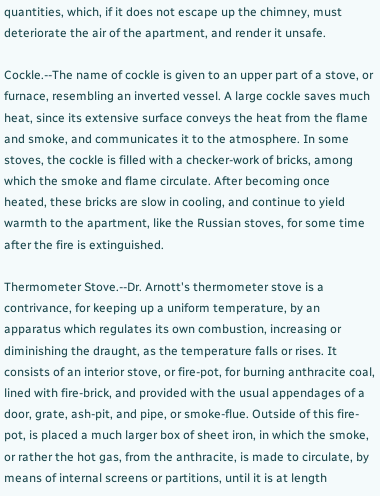quantities, which, if it does not escape up the chimney, must deteriorate the air of the apartment, and render it unsafe.

Cockle.--The name of cockle is given to an upper part of a stove, or furnace, resembling an inverted vessel. A large cockle saves much heat, since its extensive surface conveys the heat from the flame and smoke, and communicates it to the atmosphere. In some stoves, the cockle is filled with a checker-work of bricks, among which the smoke and flame circulate. After becoming once heated, these bricks are slow in cooling, and continue to yield warmth to the apartment, like the Russian stoves, for some time after the fire is extinguished.

Thermometer Stove.--Dr. Arnott's thermometer stove is a contrivance, for keeping up a uniform temperature, by an apparatus which regulates its own combustion, increasing or diminishing the draught, as the temperature falls or rises. It consists of an interior stove, or fire-pot, for burning anthracite coal, lined with fire-brick, and provided with the usual appendages of a door, grate, ash-pit, and pipe, or smoke-flue. Outside of this fire-pot, is placed a much larger box of sheet iron, in which the smoke, or rather the hot gas, from the anthracite, is made to circulate, by means of internal screens or partitions, until it is at length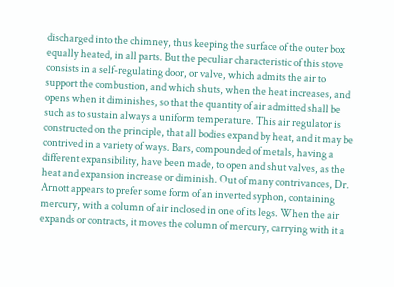discharged into the chimney, thus keeping the surface of the outer box equally heated, in all parts. But the peculiar characteristic of this stove consists in a self-regulating door, or valve, which admits the air to support the combustion, and which shuts, when the heat increases, and opens when it diminishes, so that the quantity of air admitted shall be such as to sustain always a uniform temperature. This air regulator is constructed on the principle, that all bodies expand by heat, and it may be contrived in a variety of ways. Bars, compounded of metals, having a different expansibility, have been made, to open and shut valves, as the heat and expansion increase or diminish. Out of many contrivances, Dr. Arnott appears to prefer some form of an inverted syphon, containing mercury, with a column of air inclosed in one of its legs. When the air expands or contracts, it moves the column of mercury, carrying with it a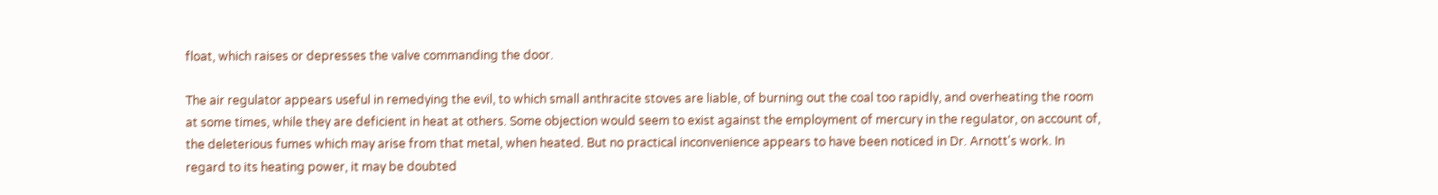float, which raises or depresses the valve commanding the door.

The air regulator appears useful in remedying the evil, to which small anthracite stoves are liable, of burning out the coal too rapidly, and overheating the room at some times, while they are deficient in heat at others. Some objection would seem to exist against the employment of mercury in the regulator, on account of, the deleterious fumes which may arise from that metal, when heated. But no practical inconvenience appears to have been noticed in Dr. Arnott's work. In regard to its heating power, it may be doubted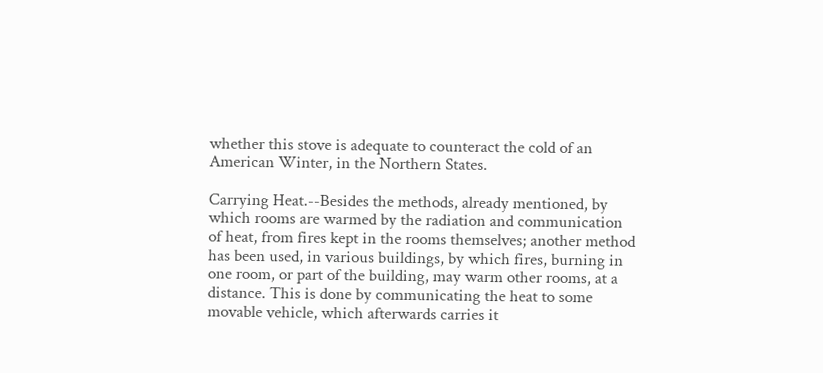whether this stove is adequate to counteract the cold of an American Winter, in the Northern States.

Carrying Heat.--Besides the methods, already mentioned, by which rooms are warmed by the radiation and communication of heat, from fires kept in the rooms themselves; another method has been used, in various buildings, by which fires, burning in one room, or part of the building, may warm other rooms, at a distance. This is done by communicating the heat to some movable vehicle, which afterwards carries it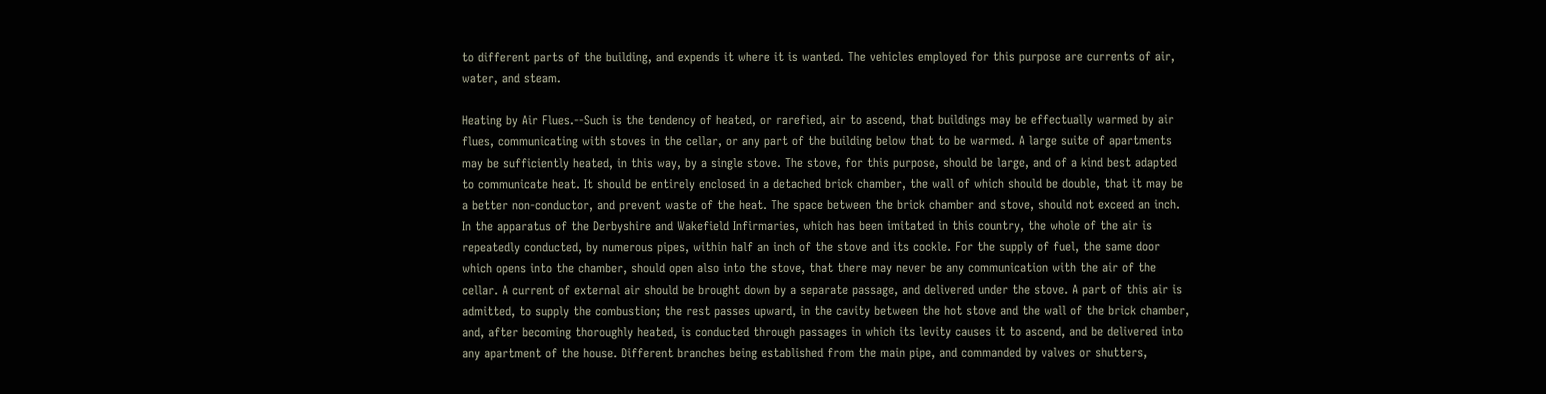to different parts of the building, and expends it where it is wanted. The vehicles employed for this purpose are currents of air, water, and steam.

Heating by Air Flues.--Such is the tendency of heated, or rarefied, air to ascend, that buildings may be effectually warmed by air flues, communicating with stoves in the cellar, or any part of the building below that to be warmed. A large suite of apartments may be sufficiently heated, in this way, by a single stove. The stove, for this purpose, should be large, and of a kind best adapted to communicate heat. It should be entirely enclosed in a detached brick chamber, the wall of which should be double, that it may be a better non-conductor, and prevent waste of the heat. The space between the brick chamber and stove, should not exceed an inch. In the apparatus of the Derbyshire and Wakefield Infirmaries, which has been imitated in this country, the whole of the air is repeatedly conducted, by numerous pipes, within half an inch of the stove and its cockle. For the supply of fuel, the same door which opens into the chamber, should open also into the stove, that there may never be any communication with the air of the cellar. A current of external air should be brought down by a separate passage, and delivered under the stove. A part of this air is admitted, to supply the combustion; the rest passes upward, in the cavity between the hot stove and the wall of the brick chamber, and, after becoming thoroughly heated, is conducted through passages in which its levity causes it to ascend, and be delivered into any apartment of the house. Different branches being established from the main pipe, and commanded by valves or shutters,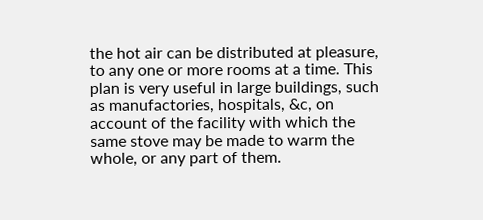the hot air can be distributed at pleasure, to any one or more rooms at a time. This plan is very useful in large buildings, such as manufactories, hospitals, &c, on account of the facility with which the same stove may be made to warm the whole, or any part of them.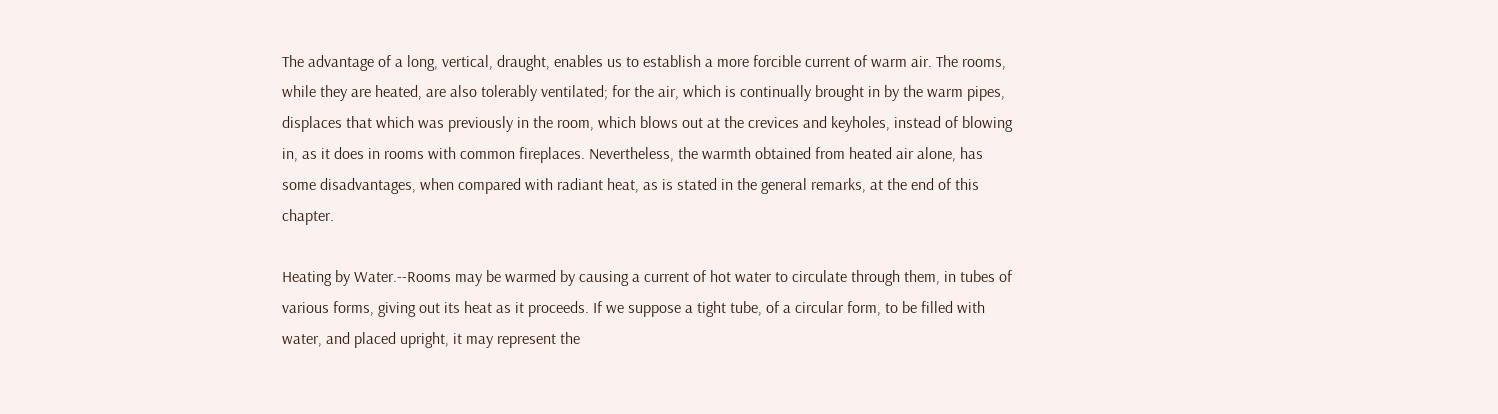The advantage of a long, vertical, draught, enables us to establish a more forcible current of warm air. The rooms, while they are heated, are also tolerably ventilated; for the air, which is continually brought in by the warm pipes, displaces that which was previously in the room, which blows out at the crevices and keyholes, instead of blowing in, as it does in rooms with common fireplaces. Nevertheless, the warmth obtained from heated air alone, has some disadvantages, when compared with radiant heat, as is stated in the general remarks, at the end of this chapter.

Heating by Water.--Rooms may be warmed by causing a current of hot water to circulate through them, in tubes of various forms, giving out its heat as it proceeds. If we suppose a tight tube, of a circular form, to be filled with water, and placed upright, it may represent the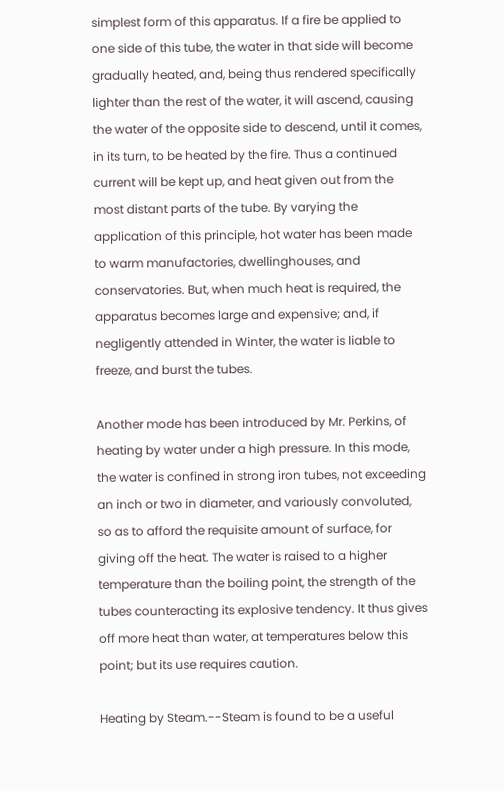simplest form of this apparatus. If a fire be applied to one side of this tube, the water in that side will become gradually heated, and, being thus rendered specifically lighter than the rest of the water, it will ascend, causing the water of the opposite side to descend, until it comes, in its turn, to be heated by the fire. Thus a continued current will be kept up, and heat given out from the most distant parts of the tube. By varying the application of this principle, hot water has been made to warm manufactories, dwellinghouses, and conservatories. But, when much heat is required, the apparatus becomes large and expensive; and, if negligently attended in Winter, the water is liable to freeze, and burst the tubes.

Another mode has been introduced by Mr. Perkins, of heating by water under a high pressure. In this mode, the water is confined in strong iron tubes, not exceeding an inch or two in diameter, and variously convoluted, so as to afford the requisite amount of surface, for giving off the heat. The water is raised to a higher temperature than the boiling point, the strength of the tubes counteracting its explosive tendency. It thus gives off more heat than water, at temperatures below this point; but its use requires caution.

Heating by Steam.--Steam is found to be a useful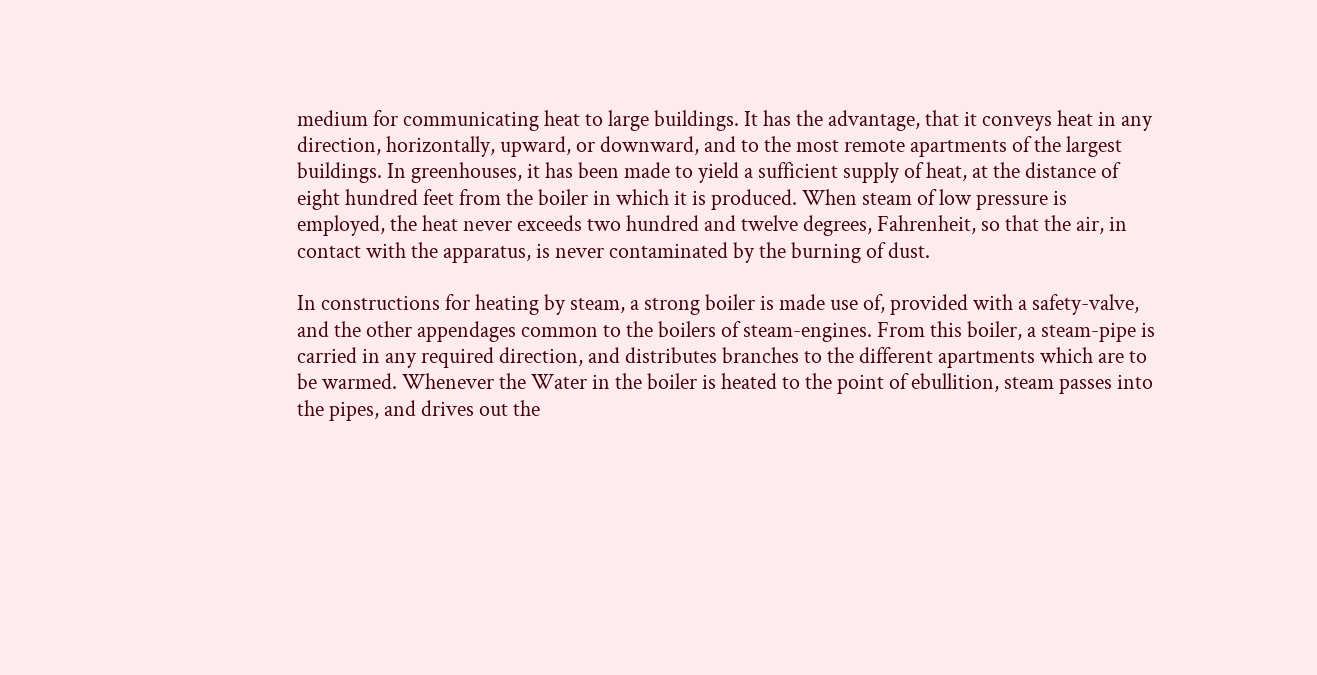medium for communicating heat to large buildings. It has the advantage, that it conveys heat in any direction, horizontally, upward, or downward, and to the most remote apartments of the largest buildings. In greenhouses, it has been made to yield a sufficient supply of heat, at the distance of eight hundred feet from the boiler in which it is produced. When steam of low pressure is employed, the heat never exceeds two hundred and twelve degrees, Fahrenheit, so that the air, in contact with the apparatus, is never contaminated by the burning of dust.

In constructions for heating by steam, a strong boiler is made use of, provided with a safety-valve, and the other appendages common to the boilers of steam-engines. From this boiler, a steam-pipe is carried in any required direction, and distributes branches to the different apartments which are to be warmed. Whenever the Water in the boiler is heated to the point of ebullition, steam passes into the pipes, and drives out the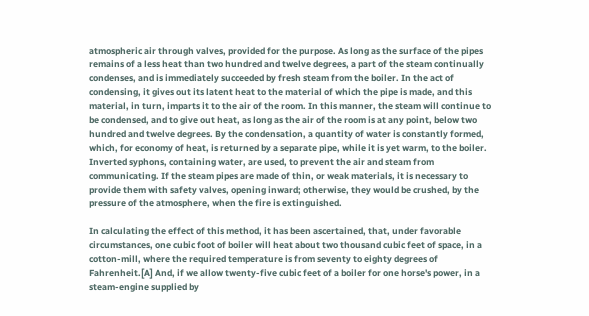atmospheric air through valves, provided for the purpose. As long as the surface of the pipes remains of a less heat than two hundred and twelve degrees, a part of the steam continually condenses, and is immediately succeeded by fresh steam from the boiler. In the act of condensing, it gives out its latent heat to the material of which the pipe is made, and this material, in turn, imparts it to the air of the room. In this manner, the steam will continue to be condensed, and to give out heat, as long as the air of the room is at any point, below two hundred and twelve degrees. By the condensation, a quantity of water is constantly formed, which, for economy of heat, is returned by a separate pipe, while it is yet warm, to the boiler. Inverted syphons, containing water, are used, to prevent the air and steam from communicating. If the steam pipes are made of thin, or weak materials, it is necessary to provide them with safety valves, opening inward; otherwise, they would be crushed, by the pressure of the atmosphere, when the fire is extinguished.

In calculating the effect of this method, it has been ascertained, that, under favorable circumstances, one cubic foot of boiler will heat about two thousand cubic feet of space, in a cotton-mill, where the required temperature is from seventy to eighty degrees of Fahrenheit.[A] And, if we allow twenty-five cubic feet of a boiler for one horse's power, in a steam-engine supplied by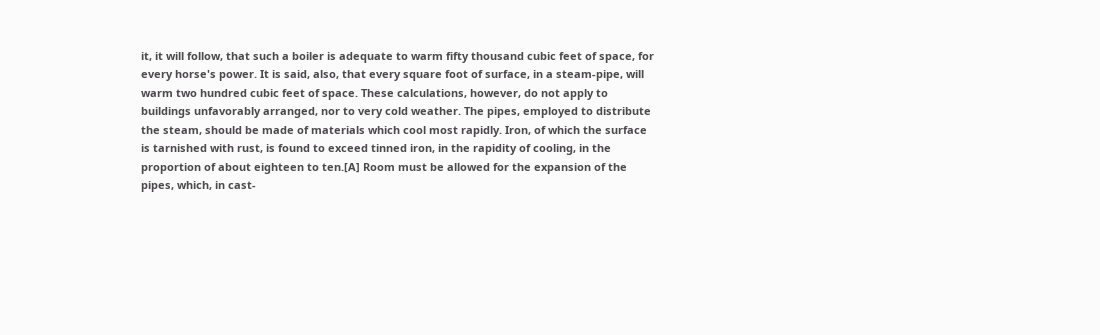it, it will follow, that such a boiler is adequate to warm fifty thousand cubic feet of space, for every horse's power. It is said, also, that every square foot of surface, in a steam-pipe, will warm two hundred cubic feet of space. These calculations, however, do not apply to buildings unfavorably arranged, nor to very cold weather. The pipes, employed to distribute the steam, should be made of materials which cool most rapidly. Iron, of which the surface is tarnished with rust, is found to exceed tinned iron, in the rapidity of cooling, in the proportion of about eighteen to ten.[A] Room must be allowed for the expansion of the pipes, which, in cast-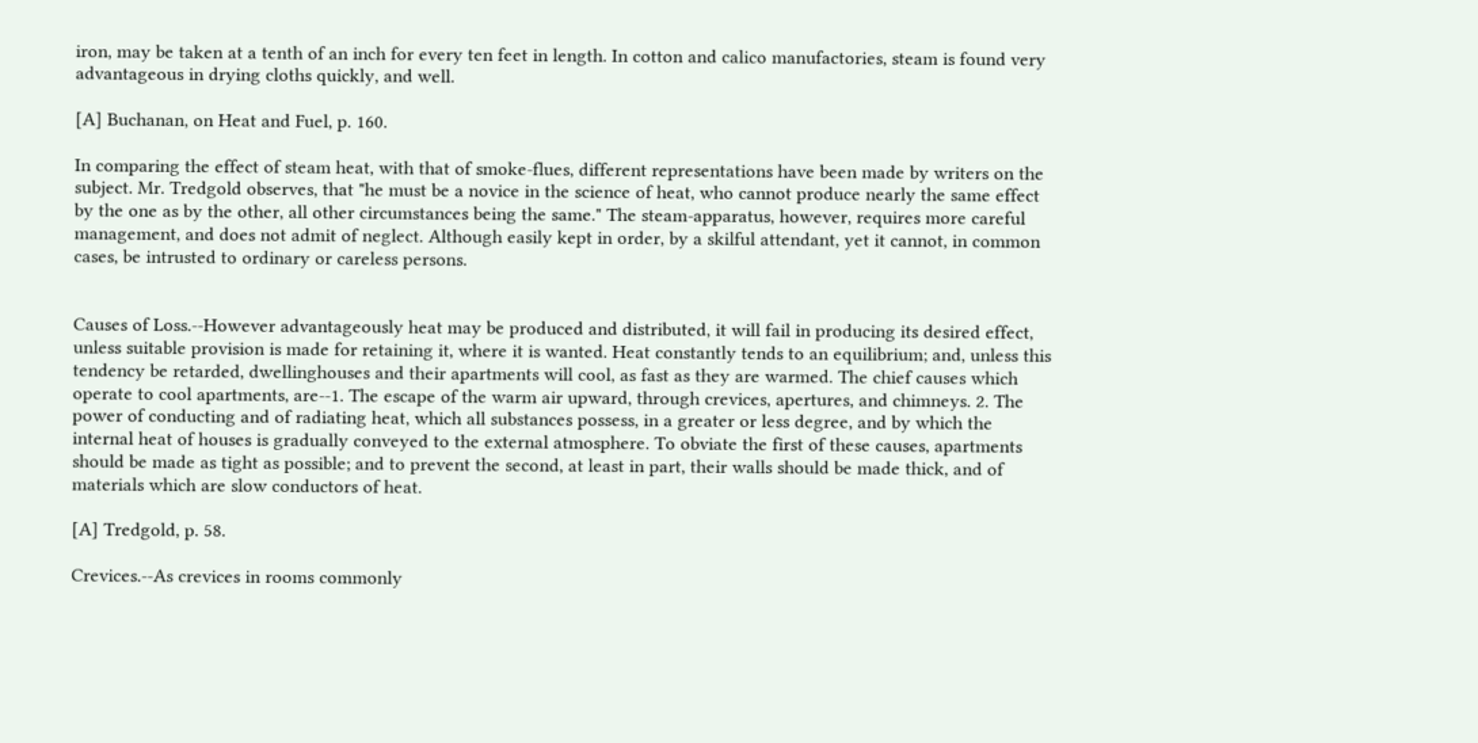iron, may be taken at a tenth of an inch for every ten feet in length. In cotton and calico manufactories, steam is found very advantageous in drying cloths quickly, and well.

[A] Buchanan, on Heat and Fuel, p. 160.

In comparing the effect of steam heat, with that of smoke-flues, different representations have been made by writers on the subject. Mr. Tredgold observes, that "he must be a novice in the science of heat, who cannot produce nearly the same effect by the one as by the other, all other circumstances being the same." The steam-apparatus, however, requires more careful management, and does not admit of neglect. Although easily kept in order, by a skilful attendant, yet it cannot, in common cases, be intrusted to ordinary or careless persons.


Causes of Loss.--However advantageously heat may be produced and distributed, it will fail in producing its desired effect, unless suitable provision is made for retaining it, where it is wanted. Heat constantly tends to an equilibrium; and, unless this tendency be retarded, dwellinghouses and their apartments will cool, as fast as they are warmed. The chief causes which operate to cool apartments, are--1. The escape of the warm air upward, through crevices, apertures, and chimneys. 2. The power of conducting and of radiating heat, which all substances possess, in a greater or less degree, and by which the internal heat of houses is gradually conveyed to the external atmosphere. To obviate the first of these causes, apartments should be made as tight as possible; and to prevent the second, at least in part, their walls should be made thick, and of materials which are slow conductors of heat.

[A] Tredgold, p. 58.

Crevices.--As crevices in rooms commonly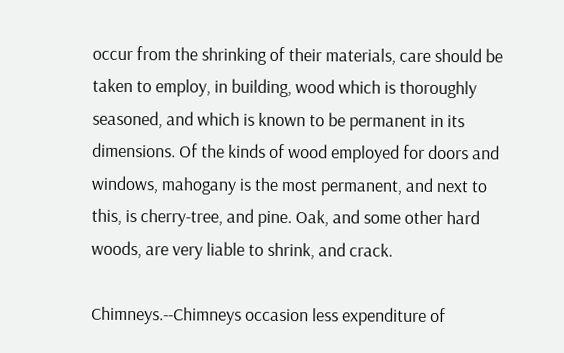occur from the shrinking of their materials, care should be taken to employ, in building, wood which is thoroughly seasoned, and which is known to be permanent in its dimensions. Of the kinds of wood employed for doors and windows, mahogany is the most permanent, and next to this, is cherry-tree, and pine. Oak, and some other hard woods, are very liable to shrink, and crack.

Chimneys.--Chimneys occasion less expenditure of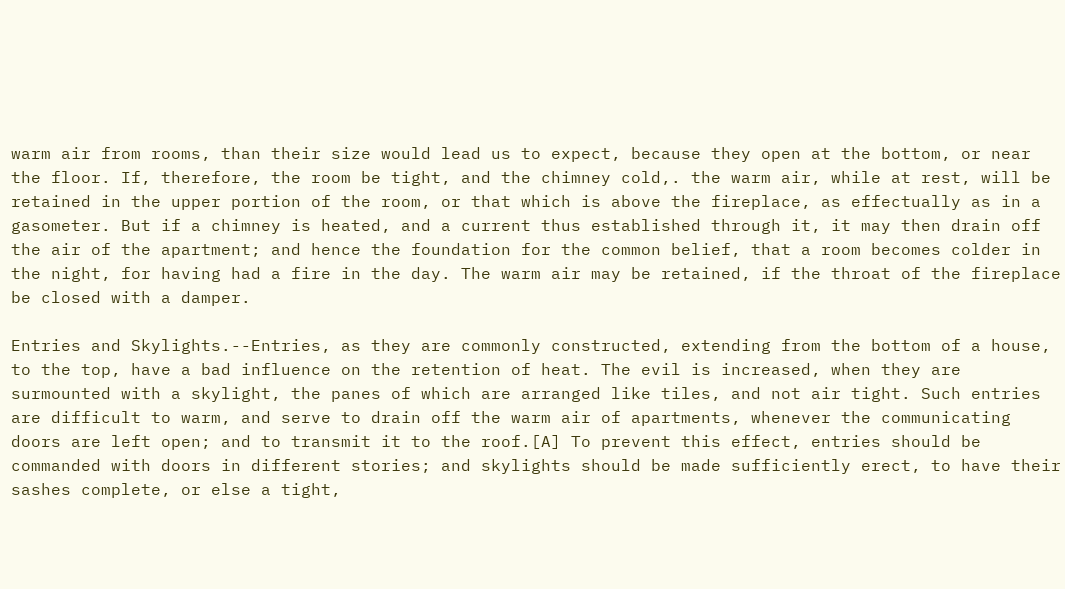warm air from rooms, than their size would lead us to expect, because they open at the bottom, or near the floor. If, therefore, the room be tight, and the chimney cold,. the warm air, while at rest, will be retained in the upper portion of the room, or that which is above the fireplace, as effectually as in a gasometer. But if a chimney is heated, and a current thus established through it, it may then drain off the air of the apartment; and hence the foundation for the common belief, that a room becomes colder in the night, for having had a fire in the day. The warm air may be retained, if the throat of the fireplace be closed with a damper.

Entries and Skylights.--Entries, as they are commonly constructed, extending from the bottom of a house, to the top, have a bad influence on the retention of heat. The evil is increased, when they are surmounted with a skylight, the panes of which are arranged like tiles, and not air tight. Such entries are difficult to warm, and serve to drain off the warm air of apartments, whenever the communicating doors are left open; and to transmit it to the roof.[A] To prevent this effect, entries should be commanded with doors in different stories; and skylights should be made sufficiently erect, to have their sashes complete, or else a tight,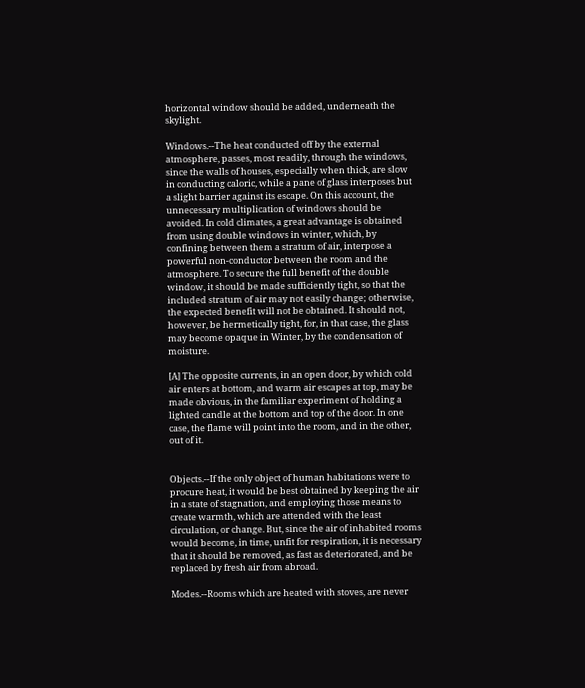horizontal window should be added, underneath the skylight.

Windows.--The heat conducted off by the external atmosphere, passes, most readily, through the windows, since the walls of houses, especially when thick, are slow in conducting caloric, while a pane of glass interposes but a slight barrier against its escape. On this account, the unnecessary multiplication of windows should be avoided. In cold climates, a great advantage is obtained from using double windows in winter, which, by confining between them a stratum of air, interpose a powerful non-conductor between the room and the atmosphere. To secure the full benefit of the double window, it should be made sufficiently tight, so that the included stratum of air may not easily change; otherwise, the expected benefit will not be obtained. It should not, however, be hermetically tight, for, in that case, the glass may become opaque in Winter, by the condensation of moisture.

[A] The opposite currents, in an open door, by which cold air enters at bottom, and warm air escapes at top, may be made obvious, in the familiar experiment of holding a lighted candle at the bottom and top of the door. In one case, the flame will point into the room, and in the other, out of it.


Objects.--If the only object of human habitations were to procure heat, it would be best obtained by keeping the air in a state of stagnation, and employing those means to create warmth, which are attended with the least circulation, or change. But, since the air of inhabited rooms would become, in time, unfit for respiration, it is necessary that it should be removed, as fast as deteriorated, and be replaced by fresh air from abroad.

Modes.--Rooms which are heated with stoves, are never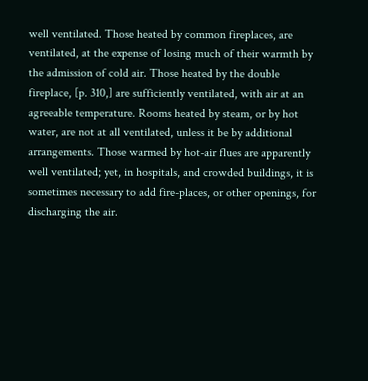well ventilated. Those heated by common fireplaces, are ventilated, at the expense of losing much of their warmth by the admission of cold air. Those heated by the double fireplace, [p. 310,] are sufficiently ventilated, with air at an agreeable temperature. Rooms heated by steam, or by hot water, are not at all ventilated, unless it be by additional arrangements. Those warmed by hot-air flues are apparently well ventilated; yet, in hospitals, and crowded buildings, it is sometimes necessary to add fire-places, or other openings, for discharging the air.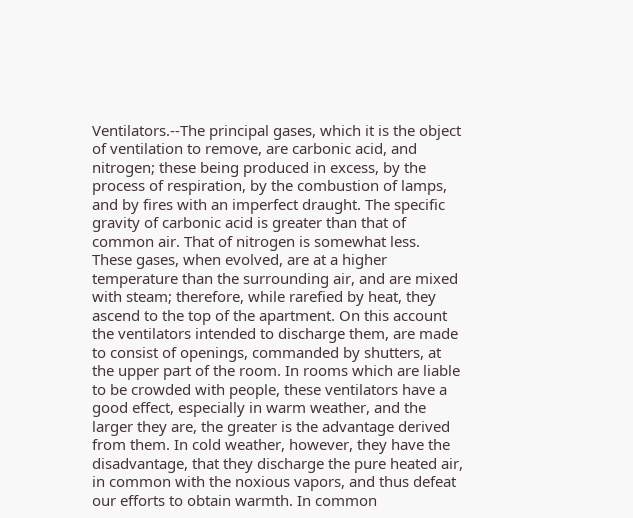Ventilators.--The principal gases, which it is the object of ventilation to remove, are carbonic acid, and nitrogen; these being produced in excess, by the process of respiration, by the combustion of lamps, and by fires with an imperfect draught. The specific gravity of carbonic acid is greater than that of common air. That of nitrogen is somewhat less. These gases, when evolved, are at a higher temperature than the surrounding air, and are mixed with steam; therefore, while rarefied by heat, they ascend to the top of the apartment. On this account the ventilators intended to discharge them, are made to consist of openings, commanded by shutters, at the upper part of the room. In rooms which are liable to be crowded with people, these ventilators have a good effect, especially in warm weather, and the larger they are, the greater is the advantage derived from them. In cold weather, however, they have the disadvantage, that they discharge the pure heated air, in common with the noxious vapors, and thus defeat our efforts to obtain warmth. In common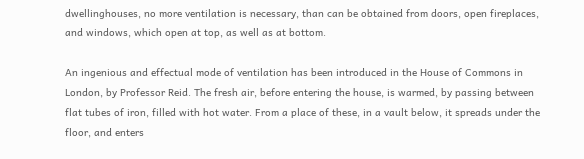dwellinghouses, no more ventilation is necessary, than can be obtained from doors, open fireplaces, and windows, which open at top, as well as at bottom.

An ingenious and effectual mode of ventilation has been introduced in the House of Commons in London, by Professor Reid. The fresh air, before entering the house, is warmed, by passing between flat tubes of iron, filled with hot water. From a place of these, in a vault below, it spreads under the floor, and enters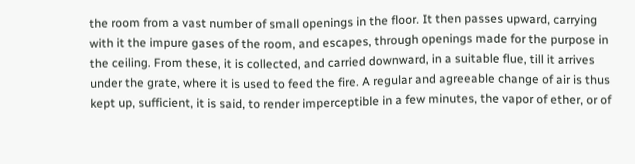the room from a vast number of small openings in the floor. It then passes upward, carrying with it the impure gases of the room, and escapes, through openings made for the purpose in the ceiling. From these, it is collected, and carried downward, in a suitable flue, till it arrives under the grate, where it is used to feed the fire. A regular and agreeable change of air is thus kept up, sufficient, it is said, to render imperceptible in a few minutes, the vapor of ether, or of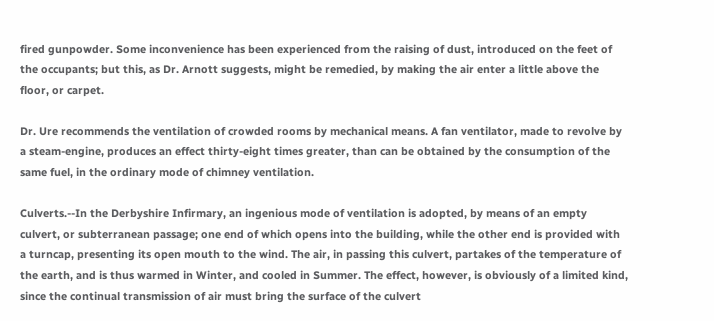fired gunpowder. Some inconvenience has been experienced from the raising of dust, introduced on the feet of the occupants; but this, as Dr. Arnott suggests, might be remedied, by making the air enter a little above the floor, or carpet.

Dr. Ure recommends the ventilation of crowded rooms by mechanical means. A fan ventilator, made to revolve by a steam-engine, produces an effect thirty-eight times greater, than can be obtained by the consumption of the same fuel, in the ordinary mode of chimney ventilation.

Culverts.--In the Derbyshire Infirmary, an ingenious mode of ventilation is adopted, by means of an empty culvert, or subterranean passage; one end of which opens into the building, while the other end is provided with a turncap, presenting its open mouth to the wind. The air, in passing this culvert, partakes of the temperature of the earth, and is thus warmed in Winter, and cooled in Summer. The effect, however, is obviously of a limited kind, since the continual transmission of air must bring the surface of the culvert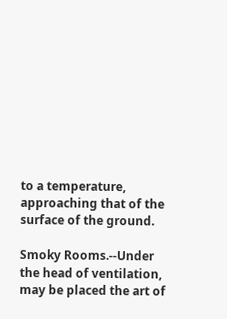to a temperature, approaching that of the surface of the ground.

Smoky Rooms.--Under the head of ventilation, may be placed the art of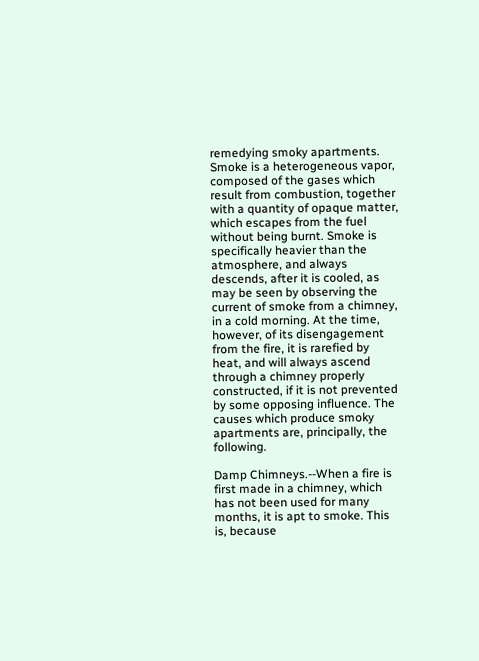remedying smoky apartments. Smoke is a heterogeneous vapor, composed of the gases which result from combustion, together with a quantity of opaque matter, which escapes from the fuel without being burnt. Smoke is specifically heavier than the atmosphere, and always descends, after it is cooled, as may be seen by observing the current of smoke from a chimney, in a cold morning. At the time, however, of its disengagement from the fire, it is rarefied by heat, and will always ascend through a chimney properly constructed, if it is not prevented by some opposing influence. The causes which produce smoky apartments are, principally, the following.

Damp Chimneys.--When a fire is first made in a chimney, which has not been used for many months, it is apt to smoke. This is, because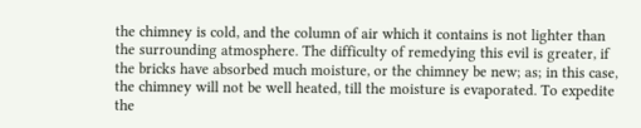the chimney is cold, and the column of air which it contains is not lighter than the surrounding atmosphere. The difficulty of remedying this evil is greater, if the bricks have absorbed much moisture, or the chimney be new; as; in this case, the chimney will not be well heated, till the moisture is evaporated. To expedite the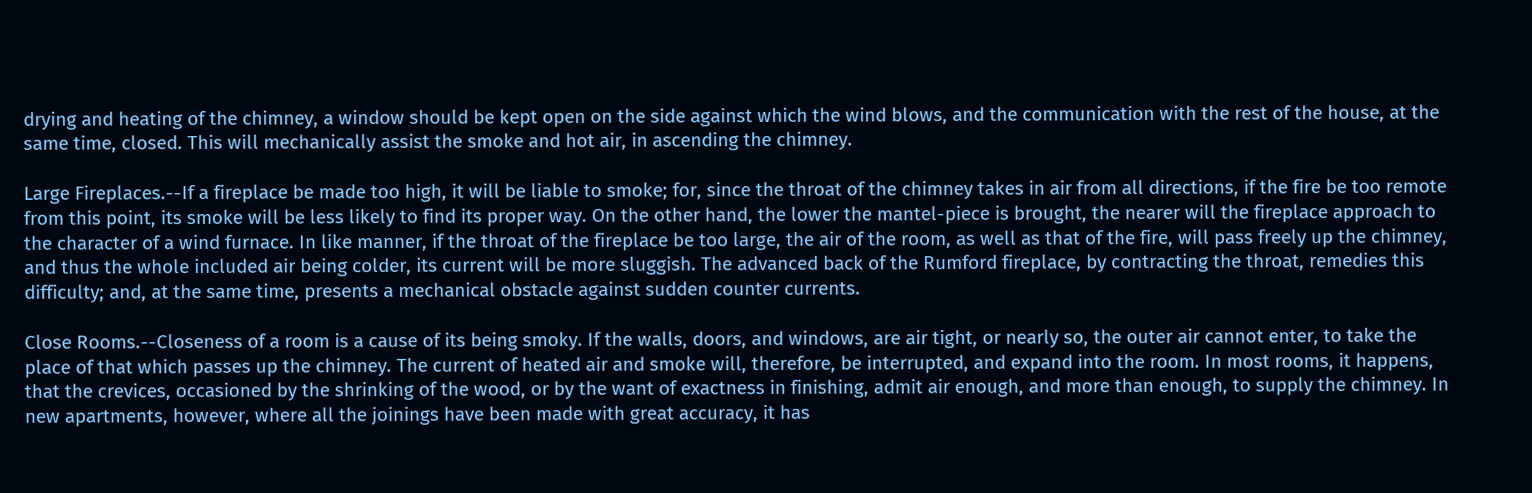drying and heating of the chimney, a window should be kept open on the side against which the wind blows, and the communication with the rest of the house, at the same time, closed. This will mechanically assist the smoke and hot air, in ascending the chimney.

Large Fireplaces.--If a fireplace be made too high, it will be liable to smoke; for, since the throat of the chimney takes in air from all directions, if the fire be too remote from this point, its smoke will be less likely to find its proper way. On the other hand, the lower the mantel-piece is brought, the nearer will the fireplace approach to the character of a wind furnace. In like manner, if the throat of the fireplace be too large, the air of the room, as well as that of the fire, will pass freely up the chimney, and thus the whole included air being colder, its current will be more sluggish. The advanced back of the Rumford fireplace, by contracting the throat, remedies this difficulty; and, at the same time, presents a mechanical obstacle against sudden counter currents.

Close Rooms.--Closeness of a room is a cause of its being smoky. If the walls, doors, and windows, are air tight, or nearly so, the outer air cannot enter, to take the place of that which passes up the chimney. The current of heated air and smoke will, therefore, be interrupted, and expand into the room. In most rooms, it happens, that the crevices, occasioned by the shrinking of the wood, or by the want of exactness in finishing, admit air enough, and more than enough, to supply the chimney. In new apartments, however, where all the joinings have been made with great accuracy, it has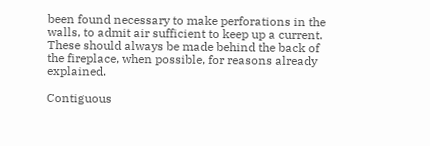been found necessary to make perforations in the walls, to admit air sufficient to keep up a current. These should always be made behind the back of the fireplace, when possible, for reasons already explained.

Contiguous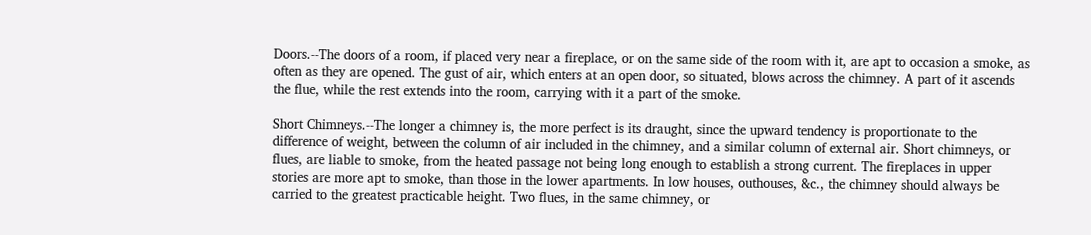Doors.--The doors of a room, if placed very near a fireplace, or on the same side of the room with it, are apt to occasion a smoke, as often as they are opened. The gust of air, which enters at an open door, so situated, blows across the chimney. A part of it ascends the flue, while the rest extends into the room, carrying with it a part of the smoke.

Short Chimneys.--The longer a chimney is, the more perfect is its draught, since the upward tendency is proportionate to the difference of weight, between the column of air included in the chimney, and a similar column of external air. Short chimneys, or flues, are liable to smoke, from the heated passage not being long enough to establish a strong current. The fireplaces in upper stories are more apt to smoke, than those in the lower apartments. In low houses, outhouses, &c., the chimney should always be carried to the greatest practicable height. Two flues, in the same chimney, or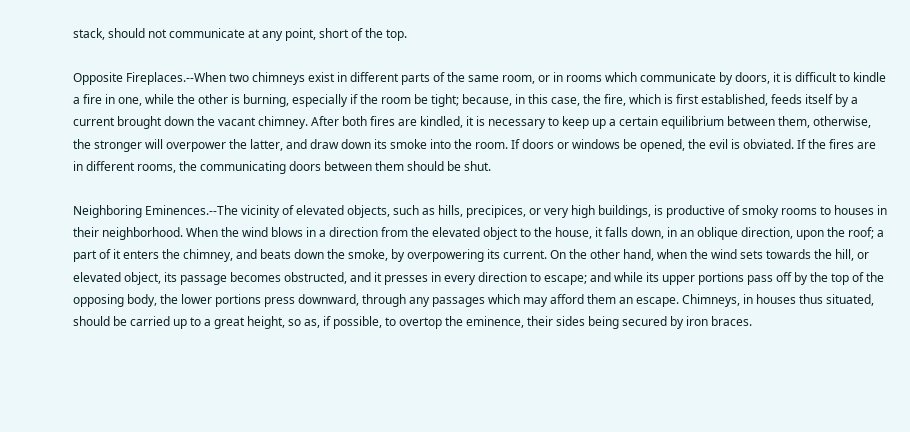stack, should not communicate at any point, short of the top.

Opposite Fireplaces.--When two chimneys exist in different parts of the same room, or in rooms which communicate by doors, it is difficult to kindle a fire in one, while the other is burning, especially if the room be tight; because, in this case, the fire, which is first established, feeds itself by a current brought down the vacant chimney. After both fires are kindled, it is necessary to keep up a certain equilibrium between them, otherwise, the stronger will overpower the latter, and draw down its smoke into the room. If doors or windows be opened, the evil is obviated. If the fires are in different rooms, the communicating doors between them should be shut.

Neighboring Eminences.--The vicinity of elevated objects, such as hills, precipices, or very high buildings, is productive of smoky rooms to houses in their neighborhood. When the wind blows in a direction from the elevated object to the house, it falls down, in an oblique direction, upon the roof; a part of it enters the chimney, and beats down the smoke, by overpowering its current. On the other hand, when the wind sets towards the hill, or elevated object, its passage becomes obstructed, and it presses in every direction to escape; and while its upper portions pass off by the top of the opposing body, the lower portions press downward, through any passages which may afford them an escape. Chimneys, in houses thus situated, should be carried up to a great height, so as, if possible, to overtop the eminence, their sides being secured by iron braces.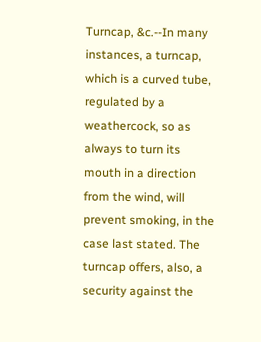Turncap, &c.--In many instances, a turncap, which is a curved tube, regulated by a weathercock, so as always to turn its mouth in a direction from the wind, will prevent smoking, in the case last stated. The turncap offers, also, a security against the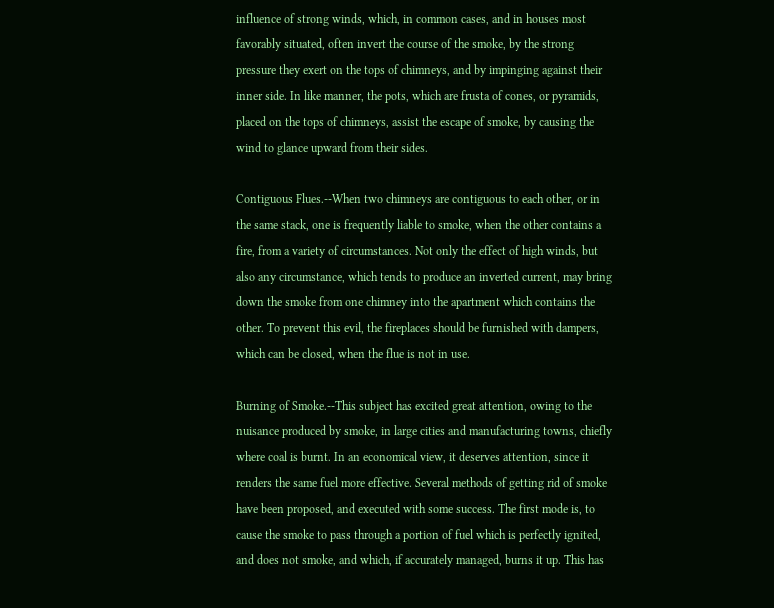influence of strong winds, which, in common cases, and in houses most favorably situated, often invert the course of the smoke, by the strong pressure they exert on the tops of chimneys, and by impinging against their inner side. In like manner, the pots, which are frusta of cones, or pyramids, placed on the tops of chimneys, assist the escape of smoke, by causing the wind to glance upward from their sides.

Contiguous Flues.--When two chimneys are contiguous to each other, or in the same stack, one is frequently liable to smoke, when the other contains a fire, from a variety of circumstances. Not only the effect of high winds, but also any circumstance, which tends to produce an inverted current, may bring down the smoke from one chimney into the apartment which contains the other. To prevent this evil, the fireplaces should be furnished with dampers, which can be closed, when the flue is not in use.

Burning of Smoke.--This subject has excited great attention, owing to the nuisance produced by smoke, in large cities and manufacturing towns, chiefly where coal is burnt. In an economical view, it deserves attention, since it renders the same fuel more effective. Several methods of getting rid of smoke have been proposed, and executed with some success. The first mode is, to cause the smoke to pass through a portion of fuel which is perfectly ignited, and does not smoke, and which, if accurately managed, burns it up. This has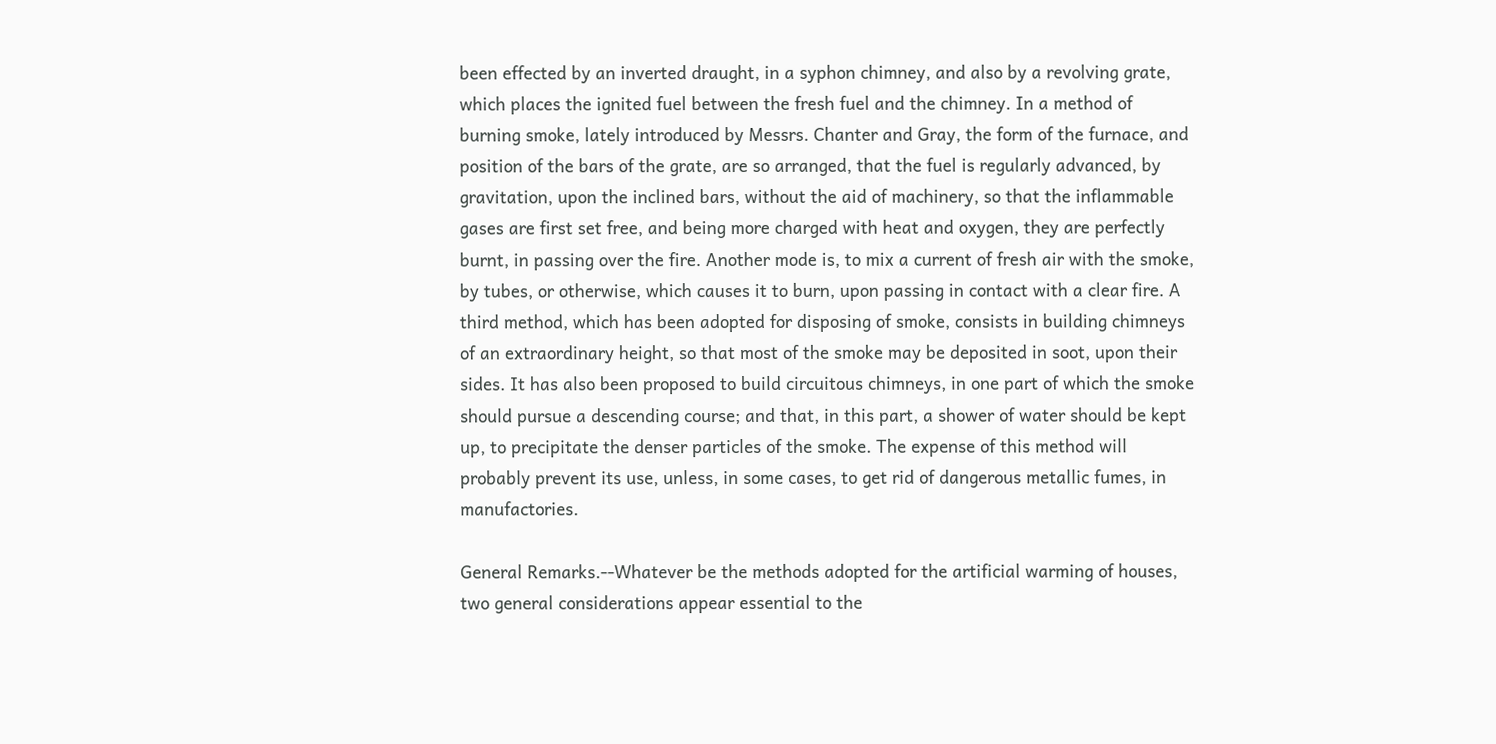been effected by an inverted draught, in a syphon chimney, and also by a revolving grate, which places the ignited fuel between the fresh fuel and the chimney. In a method of burning smoke, lately introduced by Messrs. Chanter and Gray, the form of the furnace, and position of the bars of the grate, are so arranged, that the fuel is regularly advanced, by gravitation, upon the inclined bars, without the aid of machinery, so that the inflammable gases are first set free, and being more charged with heat and oxygen, they are perfectly burnt, in passing over the fire. Another mode is, to mix a current of fresh air with the smoke, by tubes, or otherwise, which causes it to burn, upon passing in contact with a clear fire. A third method, which has been adopted for disposing of smoke, consists in building chimneys of an extraordinary height, so that most of the smoke may be deposited in soot, upon their sides. It has also been proposed to build circuitous chimneys, in one part of which the smoke should pursue a descending course; and that, in this part, a shower of water should be kept up, to precipitate the denser particles of the smoke. The expense of this method will probably prevent its use, unless, in some cases, to get rid of dangerous metallic fumes, in manufactories.

General Remarks.--Whatever be the methods adopted for the artificial warming of houses, two general considerations appear essential to the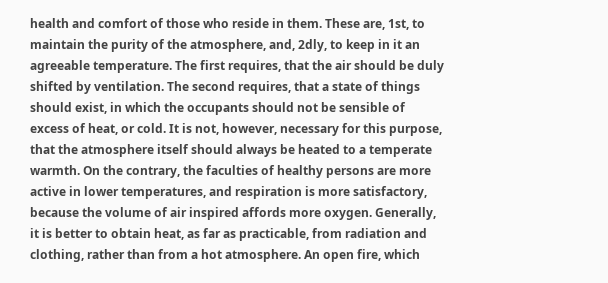health and comfort of those who reside in them. These are, 1st, to maintain the purity of the atmosphere, and, 2dly, to keep in it an agreeable temperature. The first requires, that the air should be duly shifted by ventilation. The second requires, that a state of things should exist, in which the occupants should not be sensible of excess of heat, or cold. It is not, however, necessary for this purpose, that the atmosphere itself should always be heated to a temperate warmth. On the contrary, the faculties of healthy persons are more active in lower temperatures, and respiration is more satisfactory, because the volume of air inspired affords more oxygen. Generally, it is better to obtain heat, as far as practicable, from radiation and clothing, rather than from a hot atmosphere. An open fire, which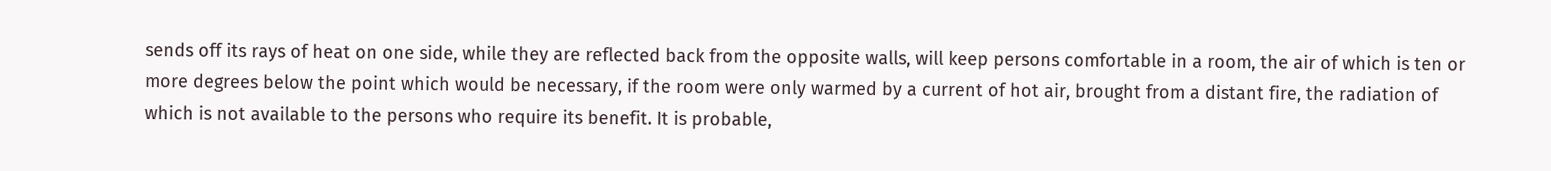sends off its rays of heat on one side, while they are reflected back from the opposite walls, will keep persons comfortable in a room, the air of which is ten or more degrees below the point which would be necessary, if the room were only warmed by a current of hot air, brought from a distant fire, the radiation of which is not available to the persons who require its benefit. It is probable,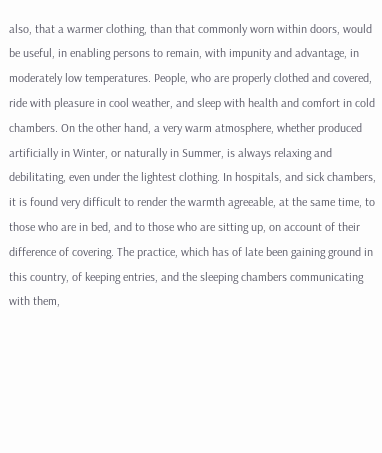also, that a warmer clothing, than that commonly worn within doors, would be useful, in enabling persons to remain, with impunity and advantage, in moderately low temperatures. People, who are properly clothed and covered, ride with pleasure in cool weather, and sleep with health and comfort in cold chambers. On the other hand, a very warm atmosphere, whether produced artificially in Winter, or naturally in Summer, is always relaxing and debilitating, even under the lightest clothing. In hospitals, and sick chambers, it is found very difficult to render the warmth agreeable, at the same time, to those who are in bed, and to those who are sitting up, on account of their difference of covering. The practice, which has of late been gaining ground in this country, of keeping entries, and the sleeping chambers communicating with them,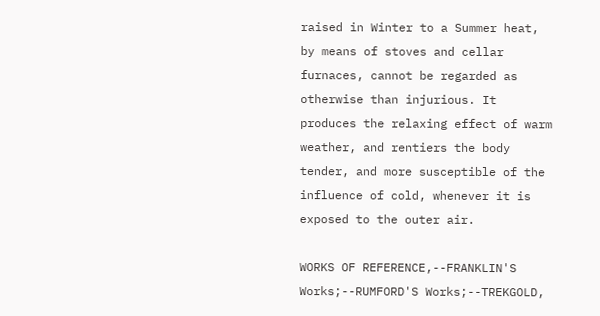raised in Winter to a Summer heat, by means of stoves and cellar furnaces, cannot be regarded as otherwise than injurious. It produces the relaxing effect of warm weather, and rentiers the body tender, and more susceptible of the influence of cold, whenever it is exposed to the outer air.

WORKS OF REFERENCE,--FRANKLIN'S Works;--RUMFORD'S Works;--TREKGOLD,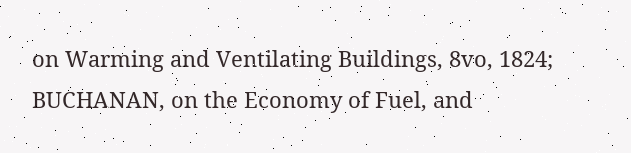on Warming and Ventilating Buildings, 8vo, 1824; BUCHANAN, on the Economy of Fuel, and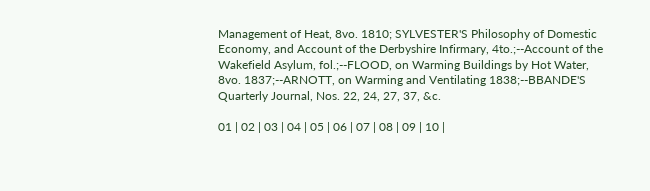Management of Heat, 8vo. 1810; SYLVESTER'S Philosophy of Domestic Economy, and Account of the Derbyshire Infirmary, 4to.;--Account of the Wakefield Asylum, fol.;--FLOOD, on Warming Buildings by Hot Water, 8vo. 1837;--ARNOTT, on Warming and Ventilating 1838;--BBANDE'S Quarterly Journal, Nos. 22, 24, 27, 37, &c.

01 | 02 | 03 | 04 | 05 | 06 | 07 | 08 | 09 | 10 |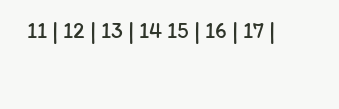11 | 12 | 13 | 14 15 | 16 | 17 |